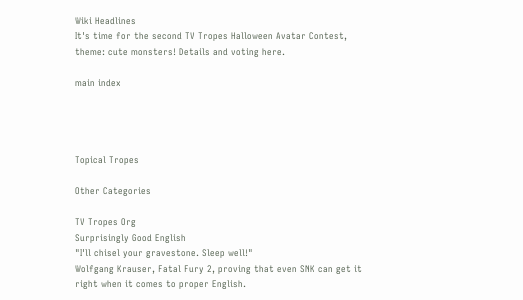Wiki Headlines
It's time for the second TV Tropes Halloween Avatar Contest, theme: cute monsters! Details and voting here.

main index




Topical Tropes

Other Categories

TV Tropes Org
Surprisingly Good English
"I'll chisel your gravestone. Sleep well!"
Wolfgang Krauser, Fatal Fury 2, proving that even SNK can get it right when it comes to proper English.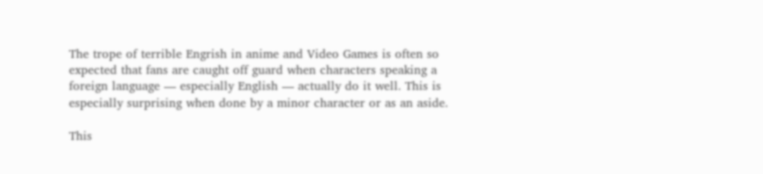The trope of terrible Engrish in anime and Video Games is often so expected that fans are caught off guard when characters speaking a foreign language — especially English — actually do it well. This is especially surprising when done by a minor character or as an aside.

This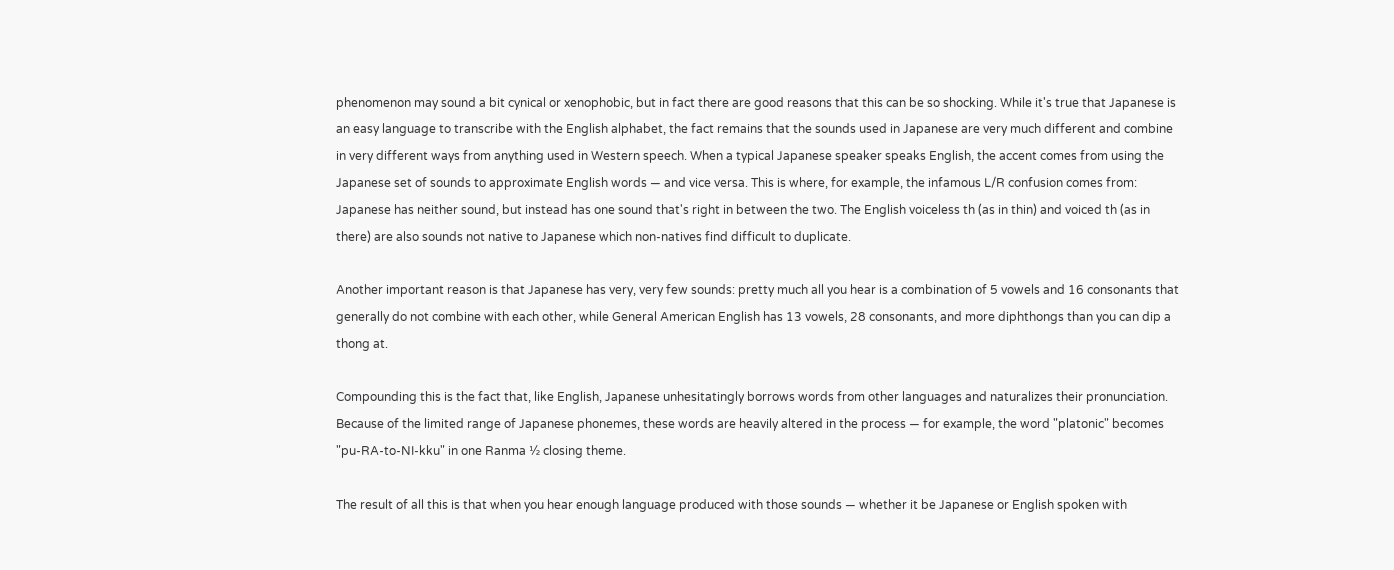phenomenon may sound a bit cynical or xenophobic, but in fact there are good reasons that this can be so shocking. While it's true that Japanese is an easy language to transcribe with the English alphabet, the fact remains that the sounds used in Japanese are very much different and combine in very different ways from anything used in Western speech. When a typical Japanese speaker speaks English, the accent comes from using the Japanese set of sounds to approximate English words — and vice versa. This is where, for example, the infamous L/R confusion comes from: Japanese has neither sound, but instead has one sound that's right in between the two. The English voiceless th (as in thin) and voiced th (as in there) are also sounds not native to Japanese which non-natives find difficult to duplicate.

Another important reason is that Japanese has very, very few sounds: pretty much all you hear is a combination of 5 vowels and 16 consonants that generally do not combine with each other, while General American English has 13 vowels, 28 consonants, and more diphthongs than you can dip a thong at.

Compounding this is the fact that, like English, Japanese unhesitatingly borrows words from other languages and naturalizes their pronunciation. Because of the limited range of Japanese phonemes, these words are heavily altered in the process — for example, the word "platonic" becomes "pu-RA-to-NI-kku" in one Ranma ½ closing theme.

The result of all this is that when you hear enough language produced with those sounds — whether it be Japanese or English spoken with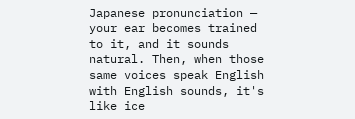Japanese pronunciation — your ear becomes trained to it, and it sounds natural. Then, when those same voices speak English with English sounds, it's like ice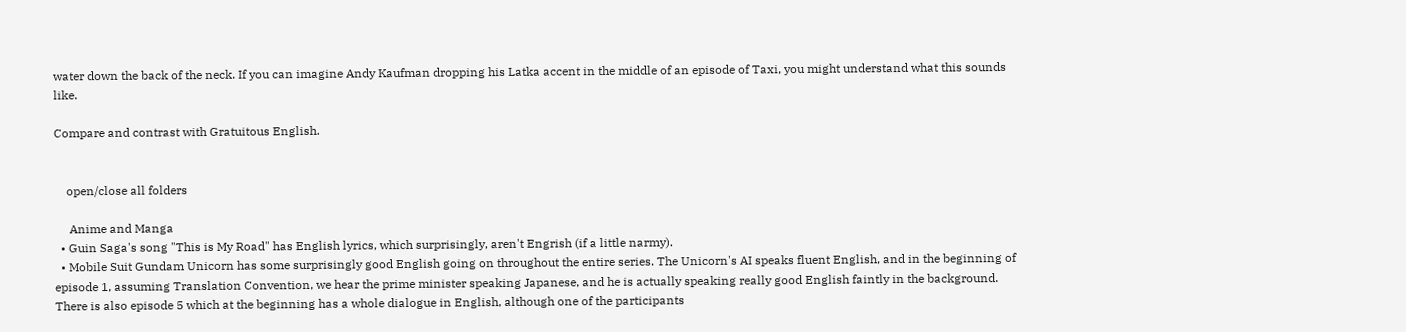water down the back of the neck. If you can imagine Andy Kaufman dropping his Latka accent in the middle of an episode of Taxi, you might understand what this sounds like.

Compare and contrast with Gratuitous English.


    open/close all folders

     Anime and Manga
  • Guin Saga's song "This is My Road" has English lyrics, which surprisingly, aren't Engrish (if a little narmy).
  • Mobile Suit Gundam Unicorn has some surprisingly good English going on throughout the entire series. The Unicorn's AI speaks fluent English, and in the beginning of episode 1, assuming Translation Convention, we hear the prime minister speaking Japanese, and he is actually speaking really good English faintly in the background. There is also episode 5 which at the beginning has a whole dialogue in English, although one of the participants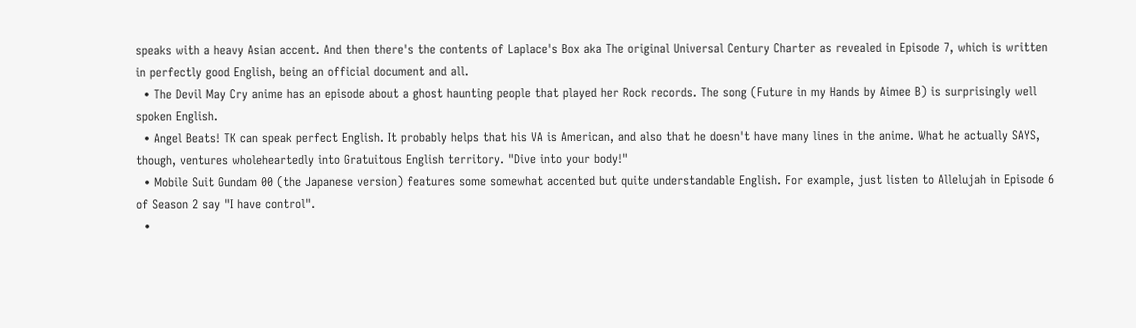speaks with a heavy Asian accent. And then there's the contents of Laplace's Box aka The original Universal Century Charter as revealed in Episode 7, which is written in perfectly good English, being an official document and all.
  • The Devil May Cry anime has an episode about a ghost haunting people that played her Rock records. The song (Future in my Hands by Aimee B) is surprisingly well spoken English.
  • Angel Beats! TK can speak perfect English. It probably helps that his VA is American, and also that he doesn't have many lines in the anime. What he actually SAYS, though, ventures wholeheartedly into Gratuitous English territory. "Dive into your body!"
  • Mobile Suit Gundam 00 (the Japanese version) features some somewhat accented but quite understandable English. For example, just listen to Allelujah in Episode 6 of Season 2 say "I have control".
  •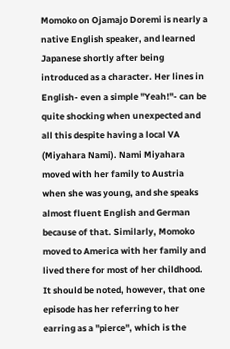Momoko on Ojamajo Doremi is nearly a native English speaker, and learned Japanese shortly after being introduced as a character. Her lines in English- even a simple "Yeah!"- can be quite shocking when unexpected and all this despite having a local VA (Miyahara Nami). Nami Miyahara moved with her family to Austria when she was young, and she speaks almost fluent English and German because of that. Similarly, Momoko moved to America with her family and lived there for most of her childhood. It should be noted, however, that one episode has her referring to her earring as a "pierce", which is the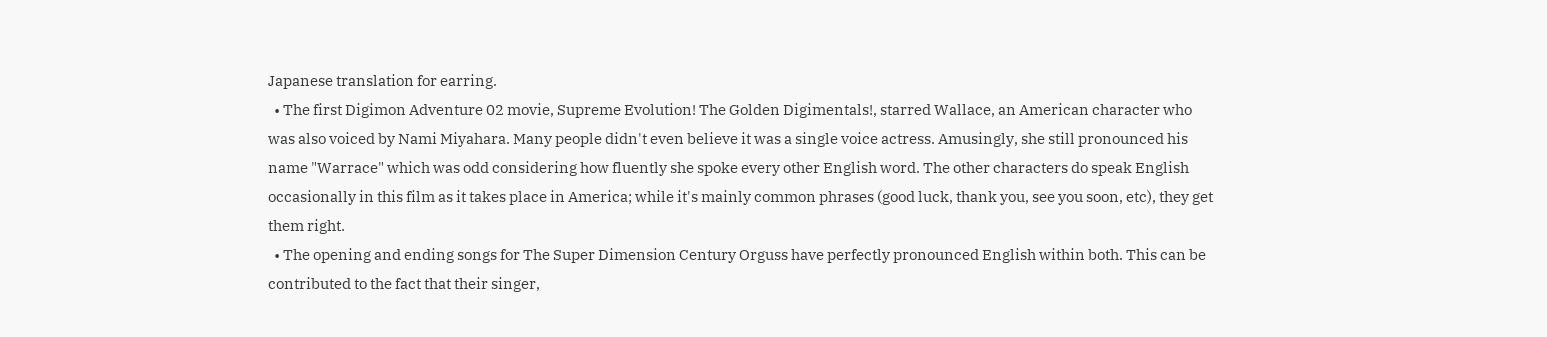Japanese translation for earring.
  • The first Digimon Adventure 02 movie, Supreme Evolution! The Golden Digimentals!, starred Wallace, an American character who was also voiced by Nami Miyahara. Many people didn't even believe it was a single voice actress. Amusingly, she still pronounced his name "Warrace" which was odd considering how fluently she spoke every other English word. The other characters do speak English occasionally in this film as it takes place in America; while it's mainly common phrases (good luck, thank you, see you soon, etc), they get them right.
  • The opening and ending songs for The Super Dimension Century Orguss have perfectly pronounced English within both. This can be contributed to the fact that their singer,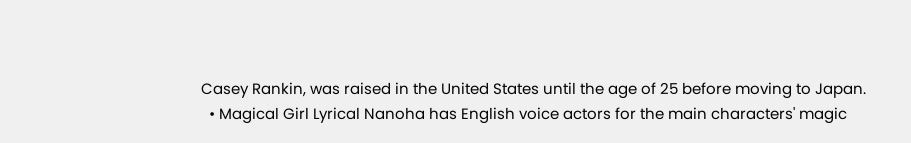Casey Rankin, was raised in the United States until the age of 25 before moving to Japan.
  • Magical Girl Lyrical Nanoha has English voice actors for the main characters' magic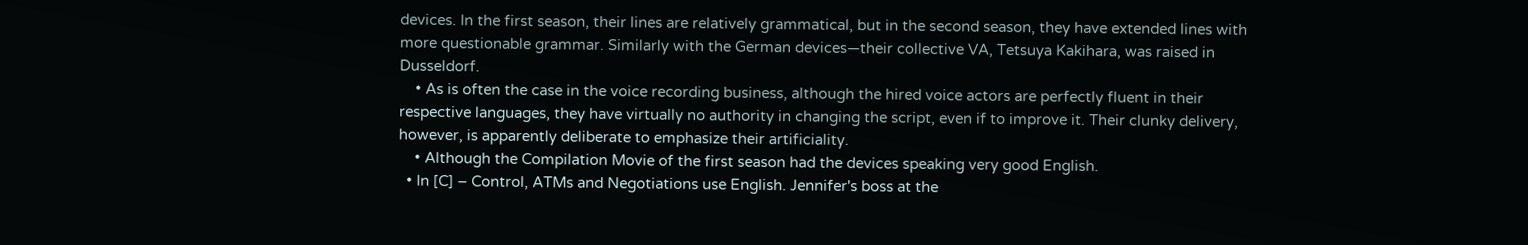devices. In the first season, their lines are relatively grammatical, but in the second season, they have extended lines with more questionable grammar. Similarly with the German devices—their collective VA, Tetsuya Kakihara, was raised in Dusseldorf.
    • As is often the case in the voice recording business, although the hired voice actors are perfectly fluent in their respective languages, they have virtually no authority in changing the script, even if to improve it. Their clunky delivery, however, is apparently deliberate to emphasize their artificiality.
    • Although the Compilation Movie of the first season had the devices speaking very good English.
  • In [C] – Control, ATMs and Negotiations use English. Jennifer's boss at the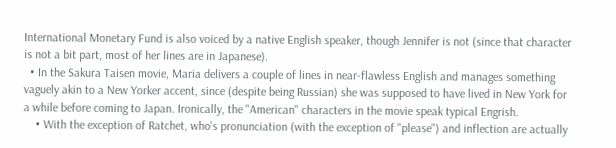International Monetary Fund is also voiced by a native English speaker, though Jennifer is not (since that character is not a bit part, most of her lines are in Japanese).
  • In the Sakura Taisen movie, Maria delivers a couple of lines in near-flawless English and manages something vaguely akin to a New Yorker accent, since (despite being Russian) she was supposed to have lived in New York for a while before coming to Japan. Ironically, the "American" characters in the movie speak typical Engrish.
    • With the exception of Ratchet, who's pronunciation (with the exception of "please") and inflection are actually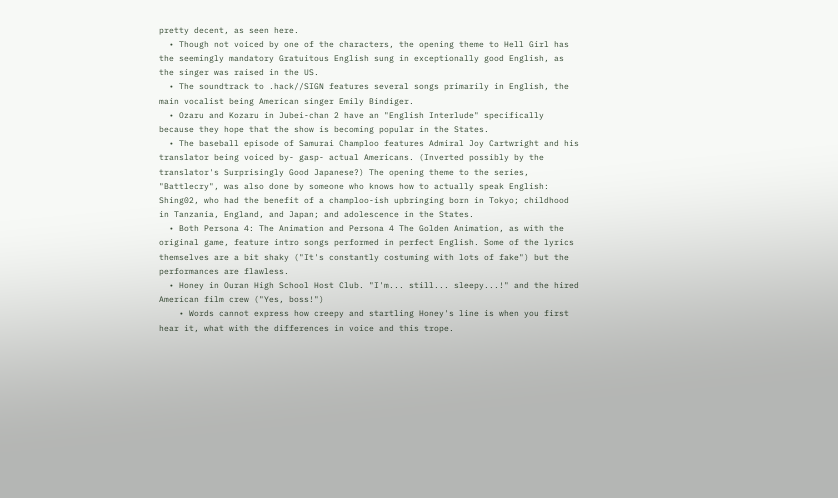pretty decent, as seen here.
  • Though not voiced by one of the characters, the opening theme to Hell Girl has the seemingly mandatory Gratuitous English sung in exceptionally good English, as the singer was raised in the US.
  • The soundtrack to .hack//SIGN features several songs primarily in English, the main vocalist being American singer Emily Bindiger.
  • Ozaru and Kozaru in Jubei-chan 2 have an "English Interlude" specifically because they hope that the show is becoming popular in the States.
  • The baseball episode of Samurai Champloo features Admiral Joy Cartwright and his translator being voiced by- gasp- actual Americans. (Inverted possibly by the translator's Surprisingly Good Japanese?) The opening theme to the series, "Battlecry", was also done by someone who knows how to actually speak English: Shing02, who had the benefit of a champloo-ish upbringing born in Tokyo; childhood in Tanzania, England, and Japan; and adolescence in the States.
  • Both Persona 4: The Animation and Persona 4 The Golden Animation, as with the original game, feature intro songs performed in perfect English. Some of the lyrics themselves are a bit shaky ("It's constantly costuming with lots of fake") but the performances are flawless.
  • Honey in Ouran High School Host Club. "I'm... still... sleepy...!" and the hired American film crew ("Yes, boss!")
    • Words cannot express how creepy and startling Honey's line is when you first hear it, what with the differences in voice and this trope.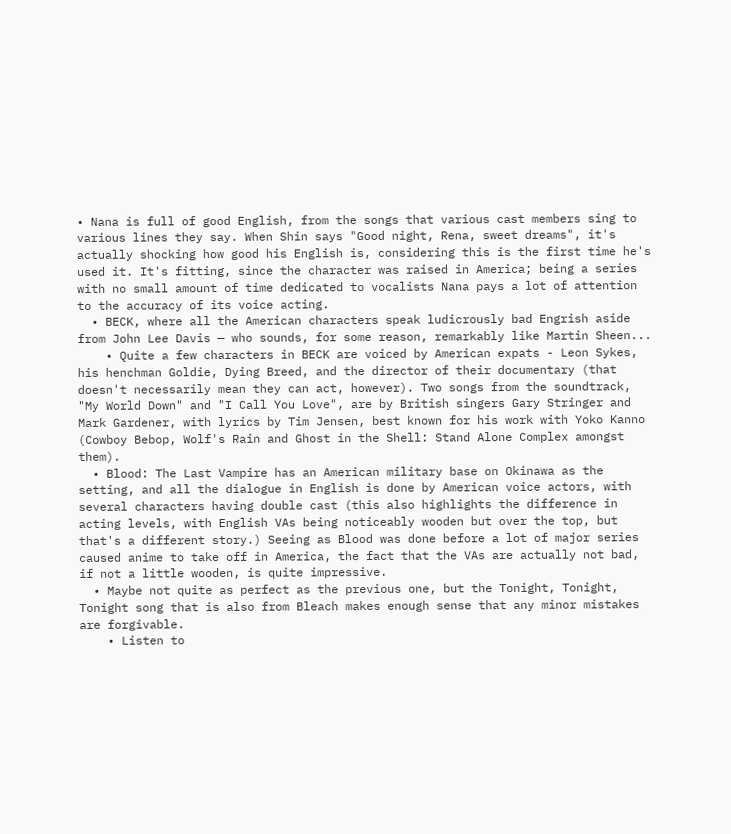• Nana is full of good English, from the songs that various cast members sing to various lines they say. When Shin says "Good night, Rena, sweet dreams", it's actually shocking how good his English is, considering this is the first time he's used it. It's fitting, since the character was raised in America; being a series with no small amount of time dedicated to vocalists Nana pays a lot of attention to the accuracy of its voice acting.
  • BECK, where all the American characters speak ludicrously bad Engrish aside from John Lee Davis — who sounds, for some reason, remarkably like Martin Sheen...
    • Quite a few characters in BECK are voiced by American expats - Leon Sykes, his henchman Goldie, Dying Breed, and the director of their documentary (that doesn't necessarily mean they can act, however). Two songs from the soundtrack, "My World Down" and "I Call You Love", are by British singers Gary Stringer and Mark Gardener, with lyrics by Tim Jensen, best known for his work with Yoko Kanno (Cowboy Bebop, Wolf's Rain and Ghost in the Shell: Stand Alone Complex amongst them).
  • Blood: The Last Vampire has an American military base on Okinawa as the setting, and all the dialogue in English is done by American voice actors, with several characters having double cast (this also highlights the difference in acting levels, with English VAs being noticeably wooden but over the top, but that's a different story.) Seeing as Blood was done before a lot of major series caused anime to take off in America, the fact that the VAs are actually not bad, if not a little wooden, is quite impressive.
  • Maybe not quite as perfect as the previous one, but the Tonight, Tonight, Tonight song that is also from Bleach makes enough sense that any minor mistakes are forgivable.
    • Listen to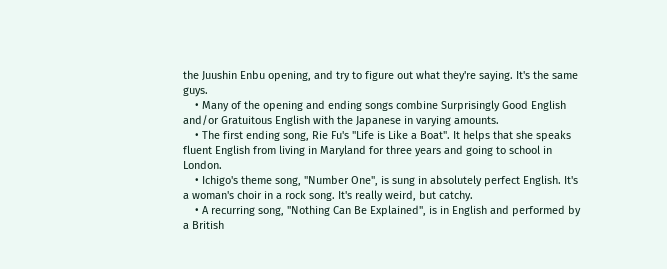the Juushin Enbu opening, and try to figure out what they're saying. It's the same guys.
    • Many of the opening and ending songs combine Surprisingly Good English and/or Gratuitous English with the Japanese in varying amounts.
    • The first ending song, Rie Fu's "Life is Like a Boat". It helps that she speaks fluent English from living in Maryland for three years and going to school in London.
    • Ichigo's theme song, "Number One", is sung in absolutely perfect English. It's a woman's choir in a rock song. It's really weird, but catchy.
    • A recurring song, "Nothing Can Be Explained", is in English and performed by a British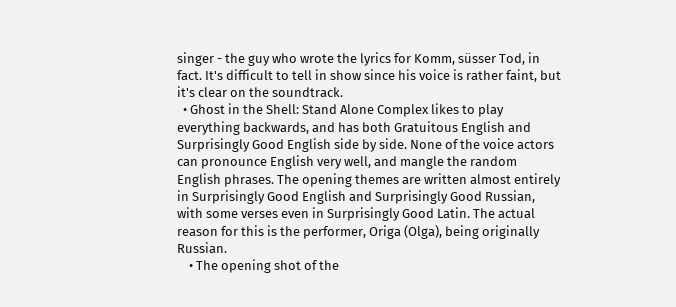singer - the guy who wrote the lyrics for Komm, süsser Tod, in fact. It's difficult to tell in show since his voice is rather faint, but it's clear on the soundtrack.
  • Ghost in the Shell: Stand Alone Complex likes to play everything backwards, and has both Gratuitous English and Surprisingly Good English side by side. None of the voice actors can pronounce English very well, and mangle the random English phrases. The opening themes are written almost entirely in Surprisingly Good English and Surprisingly Good Russian, with some verses even in Surprisingly Good Latin. The actual reason for this is the performer, Origa (Olga), being originally Russian.
    • The opening shot of the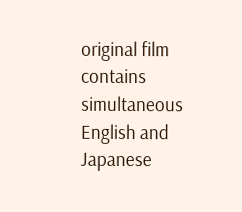original film contains simultaneous English and Japanese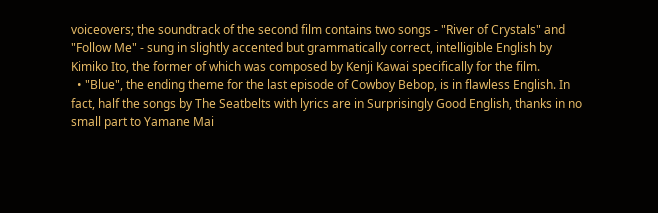voiceovers; the soundtrack of the second film contains two songs - "River of Crystals" and "Follow Me" - sung in slightly accented but grammatically correct, intelligible English by Kimiko Ito, the former of which was composed by Kenji Kawai specifically for the film.
  • "Blue", the ending theme for the last episode of Cowboy Bebop, is in flawless English. In fact, half the songs by The Seatbelts with lyrics are in Surprisingly Good English, thanks in no small part to Yamane Mai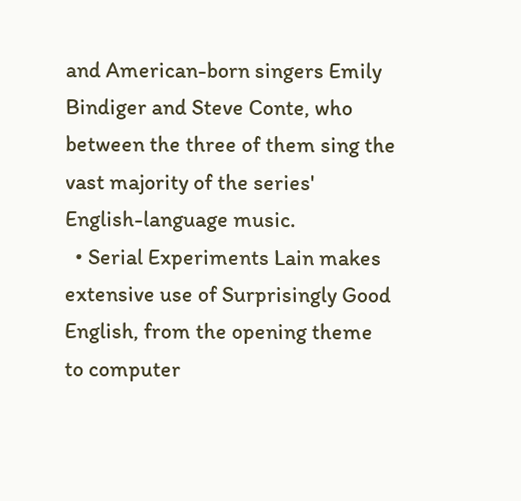and American-born singers Emily Bindiger and Steve Conte, who between the three of them sing the vast majority of the series' English-language music.
  • Serial Experiments Lain makes extensive use of Surprisingly Good English, from the opening theme to computer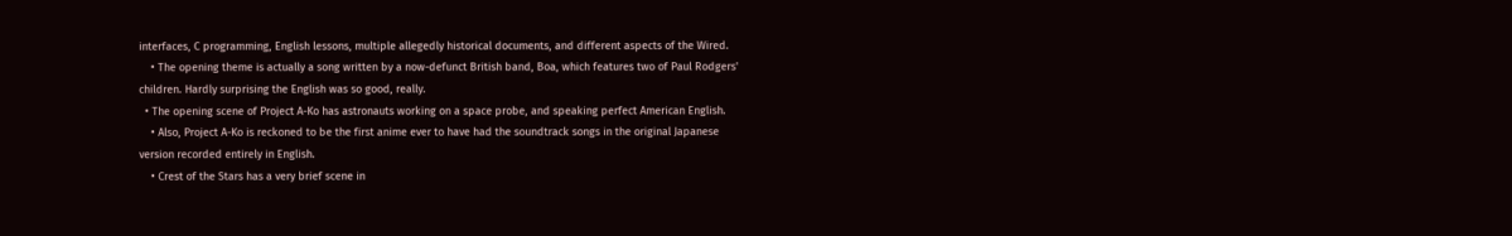interfaces, C programming, English lessons, multiple allegedly historical documents, and different aspects of the Wired.
    • The opening theme is actually a song written by a now-defunct British band, Boa, which features two of Paul Rodgers' children. Hardly surprising the English was so good, really.
  • The opening scene of Project A-Ko has astronauts working on a space probe, and speaking perfect American English.
    • Also, Project A-Ko is reckoned to be the first anime ever to have had the soundtrack songs in the original Japanese version recorded entirely in English.
    • Crest of the Stars has a very brief scene in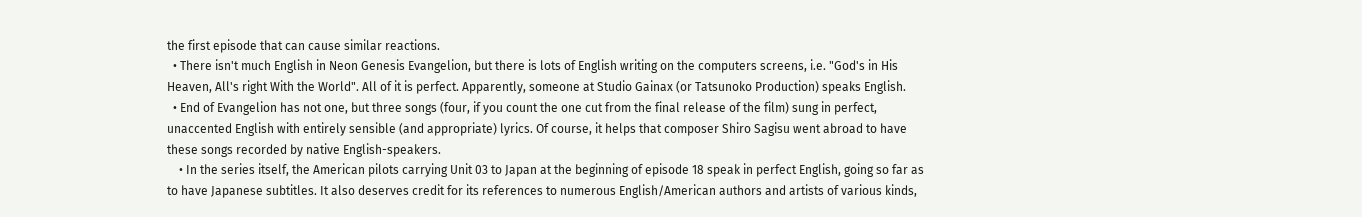the first episode that can cause similar reactions.
  • There isn't much English in Neon Genesis Evangelion, but there is lots of English writing on the computers screens, i.e. "God's in His Heaven, All's right With the World". All of it is perfect. Apparently, someone at Studio Gainax (or Tatsunoko Production) speaks English.
  • End of Evangelion has not one, but three songs (four, if you count the one cut from the final release of the film) sung in perfect, unaccented English with entirely sensible (and appropriate) lyrics. Of course, it helps that composer Shiro Sagisu went abroad to have these songs recorded by native English-speakers.
    • In the series itself, the American pilots carrying Unit 03 to Japan at the beginning of episode 18 speak in perfect English, going so far as to have Japanese subtitles. It also deserves credit for its references to numerous English/American authors and artists of various kinds,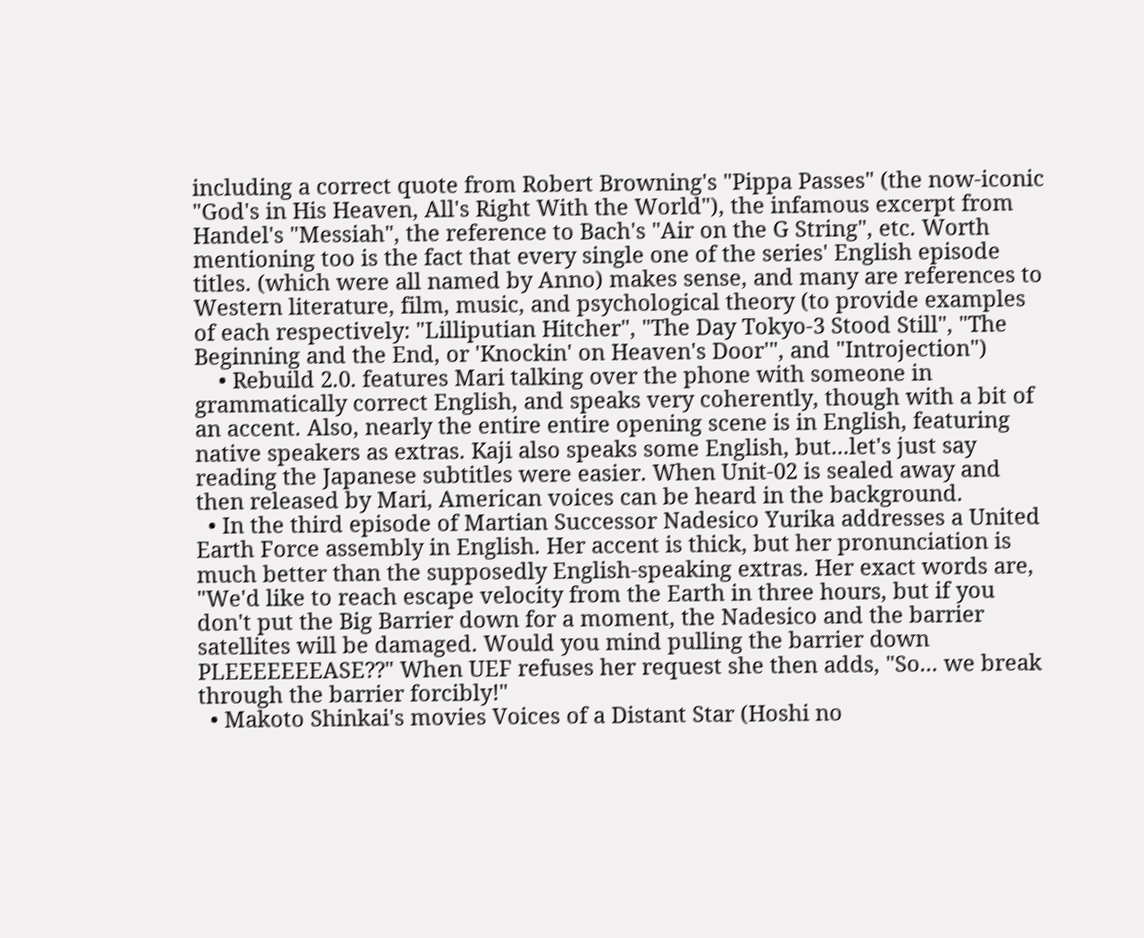including a correct quote from Robert Browning's "Pippa Passes" (the now-iconic "God's in His Heaven, All's Right With the World"), the infamous excerpt from Handel's "Messiah", the reference to Bach's "Air on the G String", etc. Worth mentioning too is the fact that every single one of the series' English episode titles. (which were all named by Anno) makes sense, and many are references to Western literature, film, music, and psychological theory (to provide examples of each respectively: "Lilliputian Hitcher", "The Day Tokyo-3 Stood Still", "The Beginning and the End, or 'Knockin' on Heaven's Door'", and "Introjection")
    • Rebuild 2.0. features Mari talking over the phone with someone in grammatically correct English, and speaks very coherently, though with a bit of an accent. Also, nearly the entire entire opening scene is in English, featuring native speakers as extras. Kaji also speaks some English, but...let's just say reading the Japanese subtitles were easier. When Unit-02 is sealed away and then released by Mari, American voices can be heard in the background.
  • In the third episode of Martian Successor Nadesico Yurika addresses a United Earth Force assembly in English. Her accent is thick, but her pronunciation is much better than the supposedly English-speaking extras. Her exact words are, "We'd like to reach escape velocity from the Earth in three hours, but if you don't put the Big Barrier down for a moment, the Nadesico and the barrier satellites will be damaged. Would you mind pulling the barrier down PLEEEEEEEASE??" When UEF refuses her request she then adds, "So... we break through the barrier forcibly!"
  • Makoto Shinkai's movies Voices of a Distant Star (Hoshi no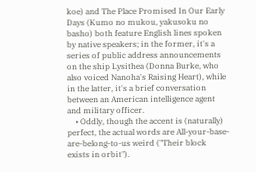koe) and The Place Promised In Our Early Days (Kumo no mukou, yakusoku no basho) both feature English lines spoken by native speakers; in the former, it's a series of public address announcements on the ship Lysithea (Donna Burke, who also voiced Nanoha's Raising Heart), while in the latter, it's a brief conversation between an American intelligence agent and military officer.
    • Oddly, though the accent is (naturally) perfect, the actual words are All-your-base-are-belong-to-us weird ("Their block exists in orbit").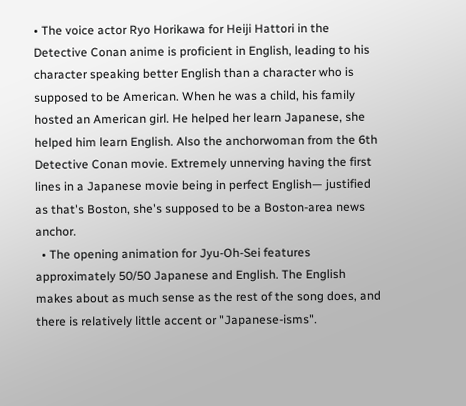• The voice actor Ryo Horikawa for Heiji Hattori in the Detective Conan anime is proficient in English, leading to his character speaking better English than a character who is supposed to be American. When he was a child, his family hosted an American girl. He helped her learn Japanese, she helped him learn English. Also the anchorwoman from the 6th Detective Conan movie. Extremely unnerving having the first lines in a Japanese movie being in perfect English— justified as that's Boston, she's supposed to be a Boston-area news anchor.
  • The opening animation for Jyu-Oh-Sei features approximately 50/50 Japanese and English. The English makes about as much sense as the rest of the song does, and there is relatively little accent or "Japanese-isms".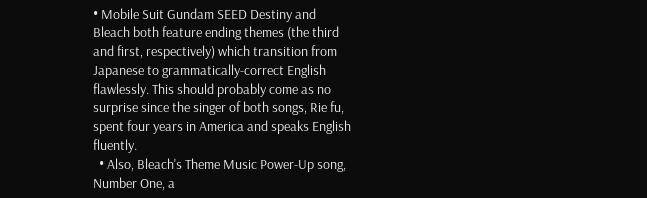• Mobile Suit Gundam SEED Destiny and Bleach both feature ending themes (the third and first, respectively) which transition from Japanese to grammatically-correct English flawlessly. This should probably come as no surprise since the singer of both songs, Rie fu, spent four years in America and speaks English fluently.
  • Also, Bleach's Theme Music Power-Up song, Number One, a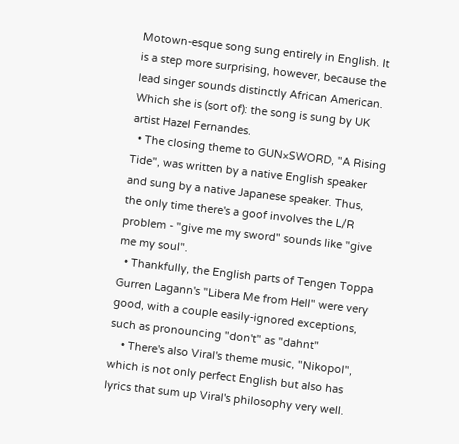Motown-esque song sung entirely in English. It is a step more surprising, however, because the lead singer sounds distinctly African American. Which she is (sort of): the song is sung by UK artist Hazel Fernandes.
  • The closing theme to GUN×SWORD, "A Rising Tide", was written by a native English speaker and sung by a native Japanese speaker. Thus, the only time there's a goof involves the L/R problem - "give me my sword" sounds like "give me my soul".
  • Thankfully, the English parts of Tengen Toppa Gurren Lagann's "Libera Me from Hell" were very good, with a couple easily-ignored exceptions, such as pronouncing "don't" as "dahnt"
    • There's also Viral's theme music, "Nikopol", which is not only perfect English but also has lyrics that sum up Viral's philosophy very well.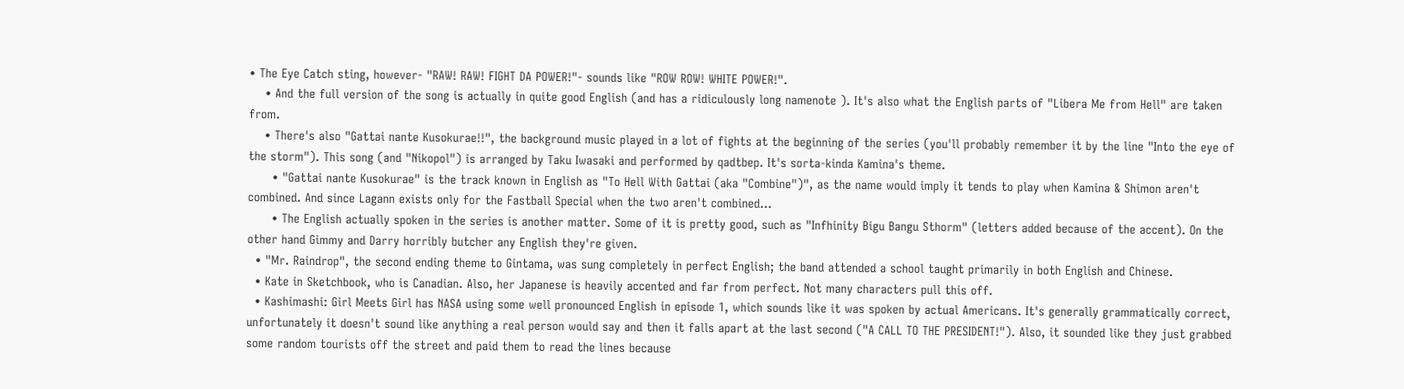• The Eye Catch sting, however- "RAW! RAW! FIGHT DA POWER!"- sounds like "ROW ROW! WHITE POWER!".
    • And the full version of the song is actually in quite good English (and has a ridiculously long namenote ). It's also what the English parts of "Libera Me from Hell" are taken from.
    • There's also "Gattai nante Kusokurae!!", the background music played in a lot of fights at the beginning of the series (you'll probably remember it by the line "Into the eye of the storm"). This song (and "Nikopol") is arranged by Taku Iwasaki and performed by qadtbep. It's sorta-kinda Kamina's theme.
      • "Gattai nante Kusokurae" is the track known in English as "To Hell With Gattai (aka "Combine")", as the name would imply it tends to play when Kamina & Shimon aren't combined. And since Lagann exists only for the Fastball Special when the two aren't combined...
      • The English actually spoken in the series is another matter. Some of it is pretty good, such as "Infhinity Bigu Bangu Sthorm" (letters added because of the accent). On the other hand Gimmy and Darry horribly butcher any English they're given.
  • "Mr. Raindrop", the second ending theme to Gintama, was sung completely in perfect English; the band attended a school taught primarily in both English and Chinese.
  • Kate in Sketchbook, who is Canadian. Also, her Japanese is heavily accented and far from perfect. Not many characters pull this off.
  • Kashimashi: Girl Meets Girl has NASA using some well pronounced English in episode 1, which sounds like it was spoken by actual Americans. It's generally grammatically correct, unfortunately it doesn't sound like anything a real person would say and then it falls apart at the last second ("A CALL TO THE PRESIDENT!"). Also, it sounded like they just grabbed some random tourists off the street and paid them to read the lines because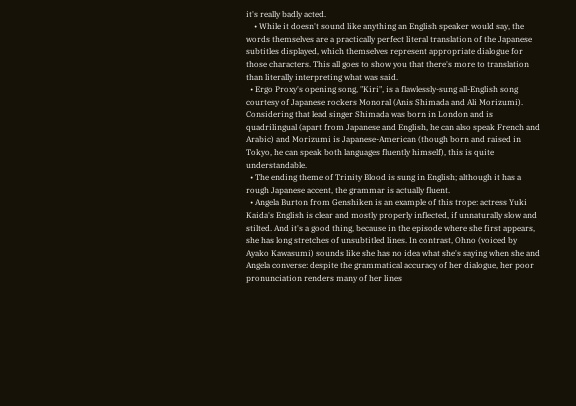it's really badly acted.
    • While it doesn't sound like anything an English speaker would say, the words themselves are a practically perfect literal translation of the Japanese subtitles displayed, which themselves represent appropriate dialogue for those characters. This all goes to show you that there's more to translation than literally interpreting what was said.
  • Ergo Proxy's opening song, "Kiri", is a flawlessly-sung all-English song courtesy of Japanese rockers Monoral (Anis Shimada and Ali Morizumi). Considering that lead singer Shimada was born in London and is quadrilingual (apart from Japanese and English, he can also speak French and Arabic) and Morizumi is Japanese-American (though born and raised in Tokyo, he can speak both languages fluently himself), this is quite understandable.
  • The ending theme of Trinity Blood is sung in English; although it has a rough Japanese accent, the grammar is actually fluent.
  • Angela Burton from Genshiken is an example of this trope: actress Yuki Kaida's English is clear and mostly properly inflected, if unnaturally slow and stilted. And it's a good thing, because in the episode where she first appears, she has long stretches of unsubtitled lines. In contrast, Ohno (voiced by Ayako Kawasumi) sounds like she has no idea what she's saying when she and Angela converse: despite the grammatical accuracy of her dialogue, her poor pronunciation renders many of her lines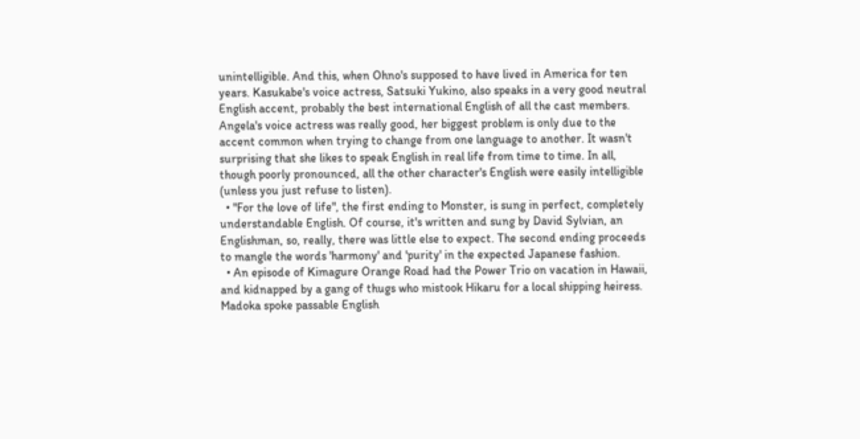unintelligible. And this, when Ohno's supposed to have lived in America for ten years. Kasukabe's voice actress, Satsuki Yukino, also speaks in a very good neutral English accent, probably the best international English of all the cast members. Angela's voice actress was really good, her biggest problem is only due to the accent common when trying to change from one language to another. It wasn't surprising that she likes to speak English in real life from time to time. In all, though poorly pronounced, all the other character's English were easily intelligible (unless you just refuse to listen).
  • "For the love of life", the first ending to Monster, is sung in perfect, completely understandable English. Of course, it's written and sung by David Sylvian, an Englishman, so, really, there was little else to expect. The second ending proceeds to mangle the words 'harmony' and 'purity' in the expected Japanese fashion.
  • An episode of Kimagure Orange Road had the Power Trio on vacation in Hawaii, and kidnapped by a gang of thugs who mistook Hikaru for a local shipping heiress. Madoka spoke passable English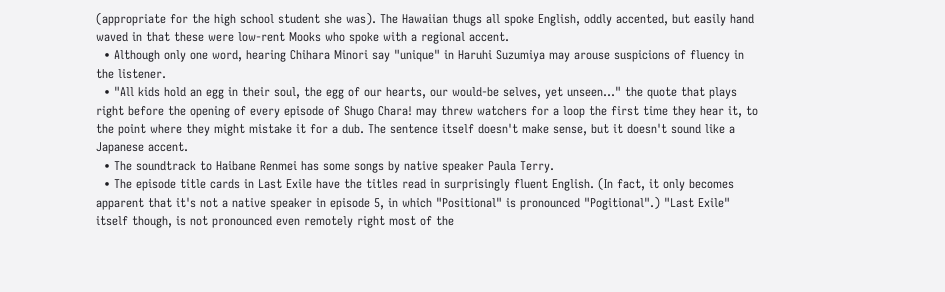(appropriate for the high school student she was). The Hawaiian thugs all spoke English, oddly accented, but easily hand waved in that these were low-rent Mooks who spoke with a regional accent.
  • Although only one word, hearing Chihara Minori say "unique" in Haruhi Suzumiya may arouse suspicions of fluency in the listener.
  • "All kids hold an egg in their soul, the egg of our hearts, our would-be selves, yet unseen..." the quote that plays right before the opening of every episode of Shugo Chara! may threw watchers for a loop the first time they hear it, to the point where they might mistake it for a dub. The sentence itself doesn't make sense, but it doesn't sound like a Japanese accent.
  • The soundtrack to Haibane Renmei has some songs by native speaker Paula Terry.
  • The episode title cards in Last Exile have the titles read in surprisingly fluent English. (In fact, it only becomes apparent that it's not a native speaker in episode 5, in which "Positional" is pronounced "Pogitional".) "Last Exile" itself though, is not pronounced even remotely right most of the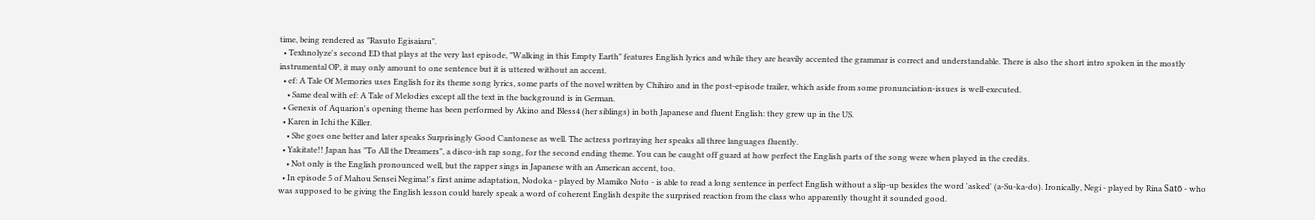time, being rendered as "Rasuto Egisaiaru".
  • Texhnolyze's second ED that plays at the very last episode, "Walking in this Empty Earth" features English lyrics and while they are heavily accented the grammar is correct and understandable. There is also the short intro spoken in the mostly instrumental OP, it may only amount to one sentence but it is uttered without an accent.
  • ef: A Tale Of Memories uses English for its theme song lyrics, some parts of the novel written by Chihiro and in the post-episode trailer, which aside from some pronunciation-issues is well-executed.
    • Same deal with ef: A Tale of Melodies except all the text in the background is in German.
  • Genesis of Aquarion's opening theme has been performed by Akino and Bless4 (her siblings) in both Japanese and fluent English: they grew up in the US.
  • Karen in Ichi the Killer.
    • She goes one better and later speaks Surprisingly Good Cantonese as well. The actress portraying her speaks all three languages fluently.
  • Yakitate!! Japan has "To All the Dreamers", a disco-ish rap song, for the second ending theme. You can be caught off guard at how perfect the English parts of the song were when played in the credits.
    • Not only is the English pronounced well, but the rapper sings in Japanese with an American accent, too.
  • In episode 5 of Mahou Sensei Negima!'s first anime adaptation, Nodoka - played by Mamiko Noto - is able to read a long sentence in perfect English without a slip-up besides the word 'asked' (a-Su-ka-do). Ironically, Negi - played by Rina Satō - who was supposed to be giving the English lesson could barely speak a word of coherent English despite the surprised reaction from the class who apparently thought it sounded good.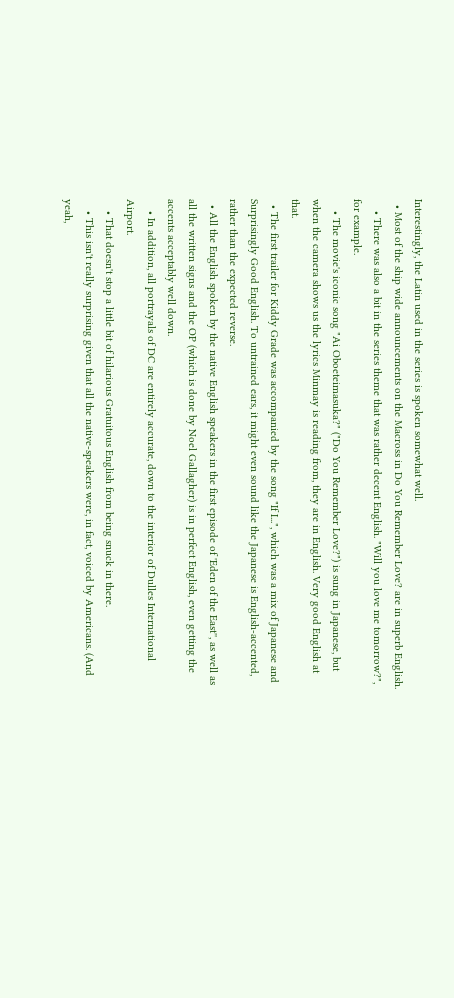Interestingly, the Latin used in the series is spoken somewhat well.
  • Most of the ship wide announcements on the Macross in Do You Remember Love? are in superb English.
    • There was also a bit in the series theme that was rather decent English. "Will you love me tomorrow?", for example.
    • The movie's iconic song "Ai Oboeteimasuka?" ("Do You Remember Love?") is sung in Japanese, but when the camera shows us the lyrics Minmay is reading from, they are in English. Very good English at that.
  • The first trailer for Kiddy Grade was accompanied by the song "If I...", which was a mix of Japanese and Surprisingly Good English. To untrained ears, it might even sound like the Japanese is English-accented, rather than the expected reverse.
  • All the English spoken by the native English speakers in the first episode of 'Eden of the East'', as well as all the written signs and the OP (which is done by Noel Gallagher) is in perfect English, even getting the accents acceptably well down.
    • In addition, all portrayals of DC are entirely accurate, down to the interior of Dulles International Airport.
    • That doesn't stop a little bit of hilarious Gratuitous English from being snuck in there.
    • This isn't really surprising given that all the native-speakers were, in fact, voiced by Americans. (And yeah,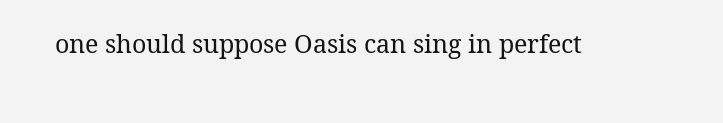one should suppose Oasis can sing in perfect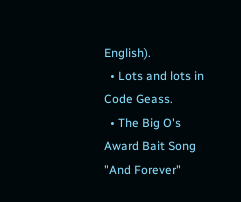English).
  • Lots and lots in Code Geass.
  • The Big O's Award Bait Song "And Forever"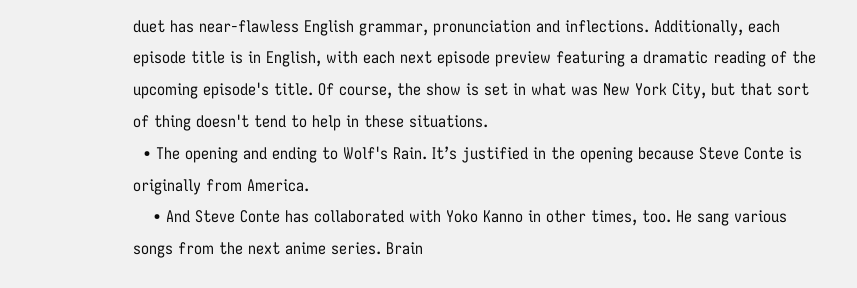duet has near-flawless English grammar, pronunciation and inflections. Additionally, each episode title is in English, with each next episode preview featuring a dramatic reading of the upcoming episode's title. Of course, the show is set in what was New York City, but that sort of thing doesn't tend to help in these situations.
  • The opening and ending to Wolf's Rain. It’s justified in the opening because Steve Conte is originally from America.
    • And Steve Conte has collaborated with Yoko Kanno in other times, too. He sang various songs from the next anime series. Brain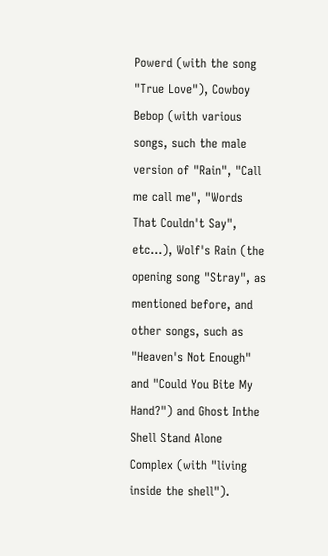Powerd (with the song "True Love"), Cowboy Bebop (with various songs, such the male version of "Rain", "Call me call me", "Words That Couldn't Say", etc...), Wolf's Rain (the opening song "Stray", as mentioned before, and other songs, such as "Heaven's Not Enough" and "Could You Bite My Hand?") and Ghost Inthe Shell Stand Alone Complex (with "living inside the shell").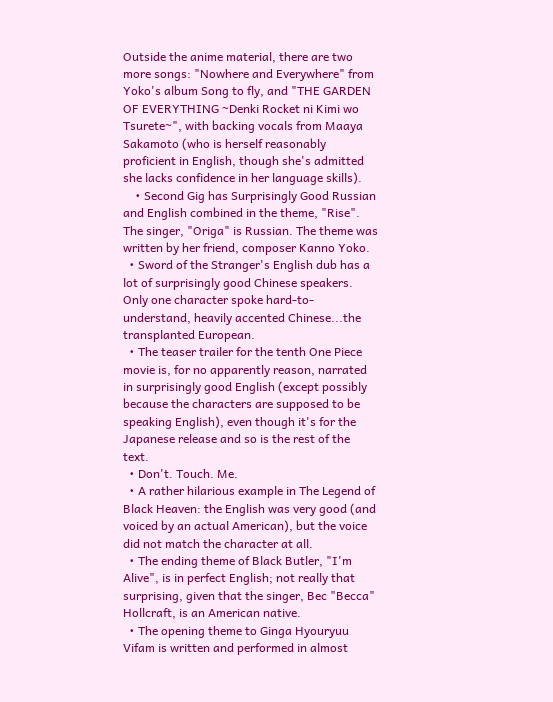Outside the anime material, there are two more songs: "Nowhere and Everywhere" from Yoko's album Song to fly, and "THE GARDEN OF EVERYTHING ~Denki Rocket ni Kimi wo Tsurete~", with backing vocals from Maaya Sakamoto (who is herself reasonably proficient in English, though she's admitted she lacks confidence in her language skills).
    • Second Gig has Surprisingly Good Russian and English combined in the theme, "Rise". The singer, "Origa" is Russian. The theme was written by her friend, composer Kanno Yoko.
  • Sword of the Stranger's English dub has a lot of surprisingly good Chinese speakers. Only one character spoke hard-to-understand, heavily accented Chinese...the transplanted European.
  • The teaser trailer for the tenth One Piece movie is, for no apparently reason, narrated in surprisingly good English (except possibly because the characters are supposed to be speaking English), even though it's for the Japanese release and so is the rest of the text.
  • Don't. Touch. Me.
  • A rather hilarious example in The Legend of Black Heaven: the English was very good (and voiced by an actual American), but the voice did not match the character at all.
  • The ending theme of Black Butler, "I'm Alive", is in perfect English; not really that surprising, given that the singer, Bec "Becca" Hollcraft, is an American native.
  • The opening theme to Ginga Hyouryuu Vifam is written and performed in almost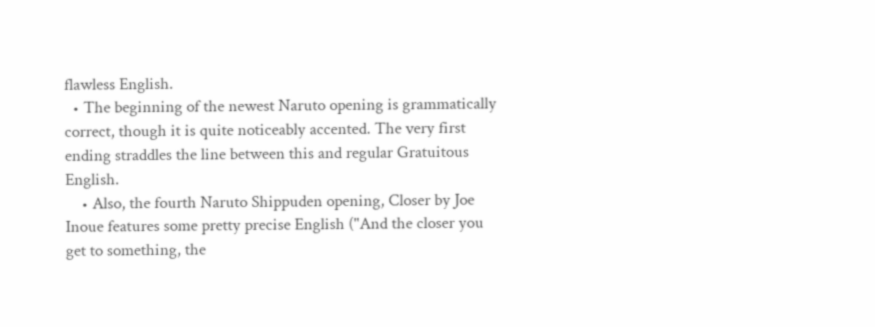flawless English.
  • The beginning of the newest Naruto opening is grammatically correct, though it is quite noticeably accented. The very first ending straddles the line between this and regular Gratuitous English.
    • Also, the fourth Naruto Shippuden opening, Closer by Joe Inoue features some pretty precise English ("And the closer you get to something, the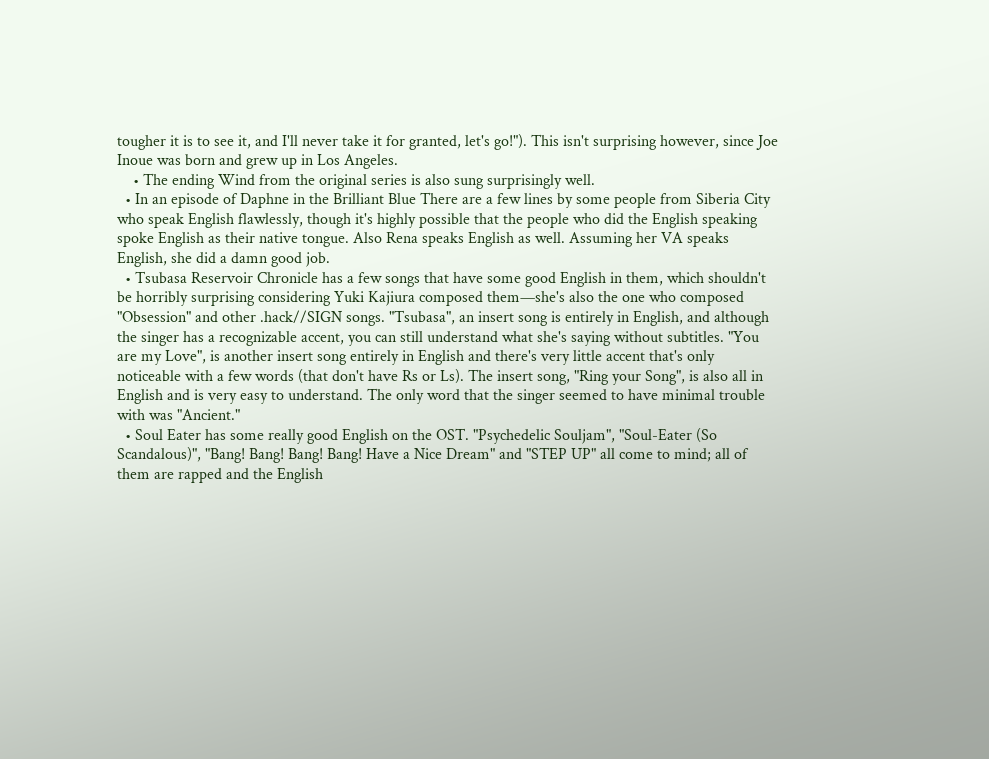tougher it is to see it, and I'll never take it for granted, let's go!"). This isn't surprising however, since Joe Inoue was born and grew up in Los Angeles.
    • The ending Wind from the original series is also sung surprisingly well.
  • In an episode of Daphne in the Brilliant Blue There are a few lines by some people from Siberia City who speak English flawlessly, though it's highly possible that the people who did the English speaking spoke English as their native tongue. Also Rena speaks English as well. Assuming her VA speaks English, she did a damn good job.
  • Tsubasa Reservoir Chronicle has a few songs that have some good English in them, which shouldn't be horribly surprising considering Yuki Kajiura composed them—she's also the one who composed "Obsession" and other .hack//SIGN songs. "Tsubasa", an insert song is entirely in English, and although the singer has a recognizable accent, you can still understand what she's saying without subtitles. "You are my Love", is another insert song entirely in English and there's very little accent that's only noticeable with a few words (that don't have Rs or Ls). The insert song, "Ring your Song", is also all in English and is very easy to understand. The only word that the singer seemed to have minimal trouble with was "Ancient."
  • Soul Eater has some really good English on the OST. "Psychedelic Souljam", "Soul-Eater (So Scandalous)", "Bang! Bang! Bang! Bang! Have a Nice Dream" and "STEP UP" all come to mind; all of them are rapped and the English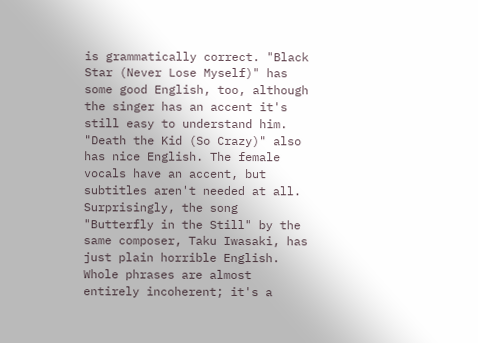is grammatically correct. "Black Star (Never Lose Myself)" has some good English, too, although the singer has an accent it's still easy to understand him. "Death the Kid (So Crazy)" also has nice English. The female vocals have an accent, but subtitles aren't needed at all. Surprisingly, the song "Butterfly in the Still" by the same composer, Taku Iwasaki, has just plain horrible English. Whole phrases are almost entirely incoherent; it's a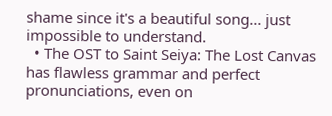shame since it's a beautiful song... just impossible to understand.
  • The OST to Saint Seiya: The Lost Canvas has flawless grammar and perfect pronunciations, even on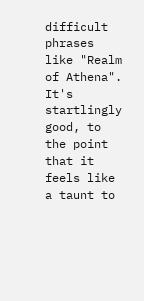difficult phrases like "Realm of Athena". It's startlingly good, to the point that it feels like a taunt to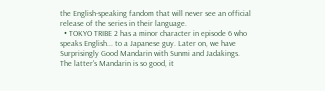the English-speaking fandom that will never see an official release of the series in their language.
  • TOKYO TRIBE 2 has a minor character in episode 6 who speaks English... to a Japanese guy. Later on, we have Surprisingly Good Mandarin with Sunmi and Jadakings. The latter's Mandarin is so good, it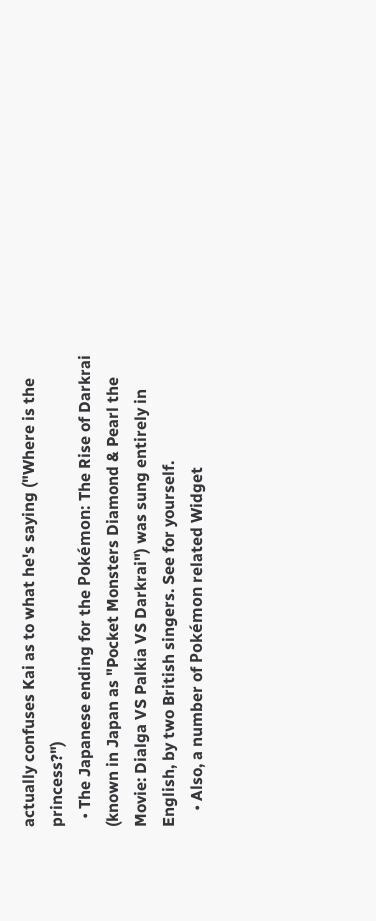actually confuses Kai as to what he's saying ("Where is the princess?")
  • The Japanese ending for the Pokémon: The Rise of Darkrai (known in Japan as "Pocket Monsters Diamond & Pearl the Movie: Dialga VS Palkia VS Darkrai") was sung entirely in English, by two British singers. See for yourself.
    • Also, a number of Pokémon related Widget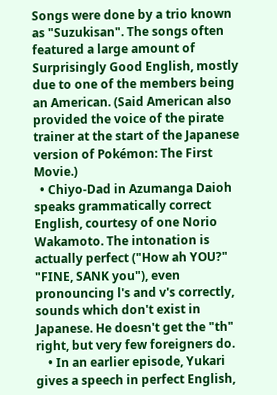Songs were done by a trio known as "Suzukisan". The songs often featured a large amount of Surprisingly Good English, mostly due to one of the members being an American. (Said American also provided the voice of the pirate trainer at the start of the Japanese version of Pokémon: The First Movie.)
  • Chiyo-Dad in Azumanga Daioh speaks grammatically correct English, courtesy of one Norio Wakamoto. The intonation is actually perfect ("How ah YOU?" "FINE, SANK you"), even pronouncing l's and v's correctly, sounds which don't exist in Japanese. He doesn't get the "th" right, but very few foreigners do.
    • In an earlier episode, Yukari gives a speech in perfect English,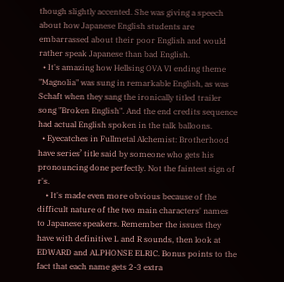though slightly accented. She was giving a speech about how Japanese English students are embarrassed about their poor English and would rather speak Japanese than bad English.
  • It's amazing how Hellsing OVA VI ending theme "Magnolia" was sung in remarkable English, as was Schaft when they sang the ironically titled trailer song "Broken English". And the end credits sequence had actual English spoken in the talk balloons.
  • Eyecatches in Fullmetal Alchemist: Brotherhood have series’ title said by someone who gets his pronouncing done perfectly. Not the faintest sign of r's.
    • It's made even more obvious because of the difficult nature of the two main characters' names to Japanese speakers. Remember the issues they have with definitive L and R sounds, then look at EDWARD and ALPHONSE ELRIC. Bonus points to the fact that each name gets 2-3 extra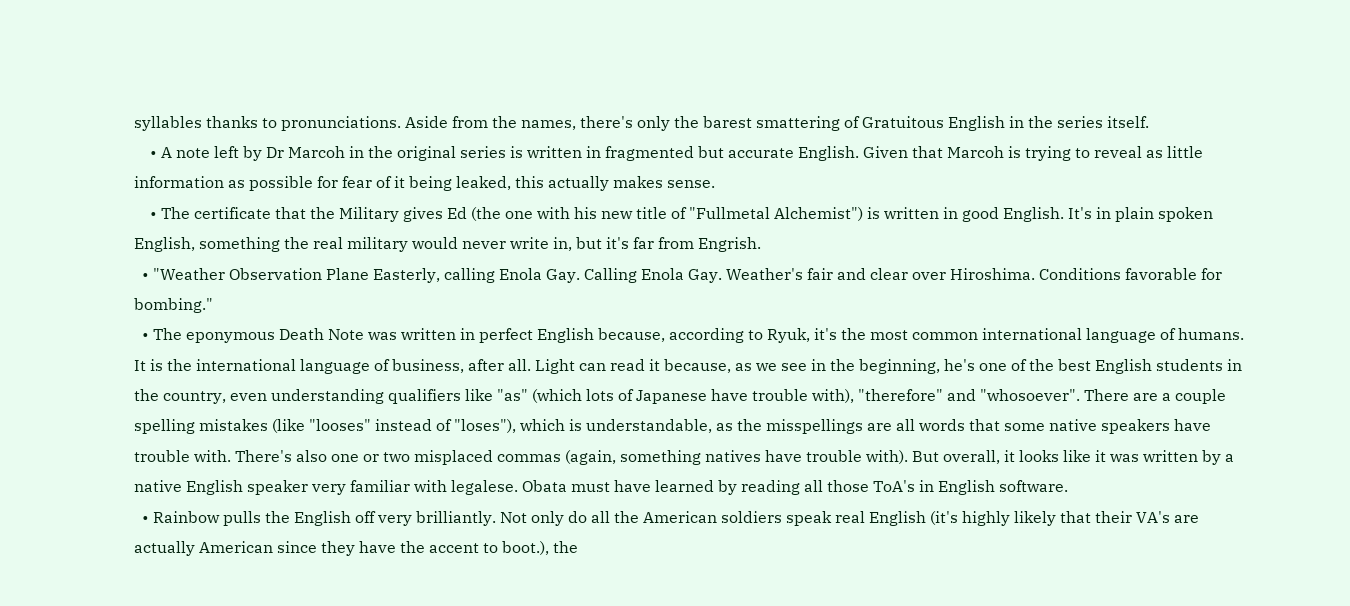syllables thanks to pronunciations. Aside from the names, there's only the barest smattering of Gratuitous English in the series itself.
    • A note left by Dr Marcoh in the original series is written in fragmented but accurate English. Given that Marcoh is trying to reveal as little information as possible for fear of it being leaked, this actually makes sense.
    • The certificate that the Military gives Ed (the one with his new title of "Fullmetal Alchemist") is written in good English. It's in plain spoken English, something the real military would never write in, but it's far from Engrish.
  • "Weather Observation Plane Easterly, calling Enola Gay. Calling Enola Gay. Weather's fair and clear over Hiroshima. Conditions favorable for bombing."
  • The eponymous Death Note was written in perfect English because, according to Ryuk, it's the most common international language of humans. It is the international language of business, after all. Light can read it because, as we see in the beginning, he's one of the best English students in the country, even understanding qualifiers like "as" (which lots of Japanese have trouble with), "therefore" and "whosoever". There are a couple spelling mistakes (like "looses" instead of "loses"), which is understandable, as the misspellings are all words that some native speakers have trouble with. There's also one or two misplaced commas (again, something natives have trouble with). But overall, it looks like it was written by a native English speaker very familiar with legalese. Obata must have learned by reading all those ToA's in English software.
  • Rainbow pulls the English off very brilliantly. Not only do all the American soldiers speak real English (it's highly likely that their VA's are actually American since they have the accent to boot.), the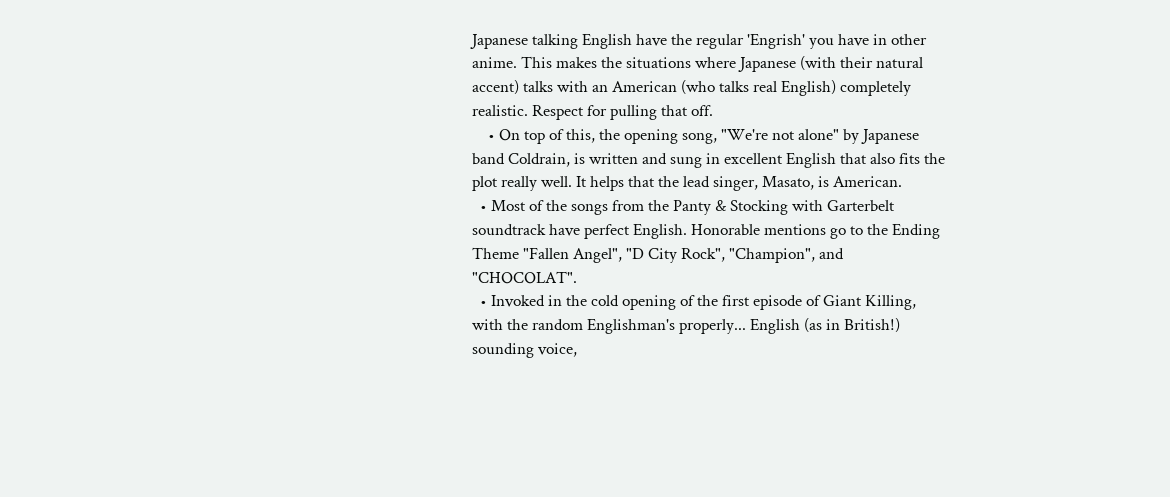Japanese talking English have the regular 'Engrish' you have in other anime. This makes the situations where Japanese (with their natural accent) talks with an American (who talks real English) completely realistic. Respect for pulling that off.
    • On top of this, the opening song, "We're not alone" by Japanese band Coldrain, is written and sung in excellent English that also fits the plot really well. It helps that the lead singer, Masato, is American.
  • Most of the songs from the Panty & Stocking with Garterbelt soundtrack have perfect English. Honorable mentions go to the Ending Theme "Fallen Angel", "D City Rock", "Champion", and "CHOCOLAT".
  • Invoked in the cold opening of the first episode of Giant Killing, with the random Englishman's properly... English (as in British!) sounding voice,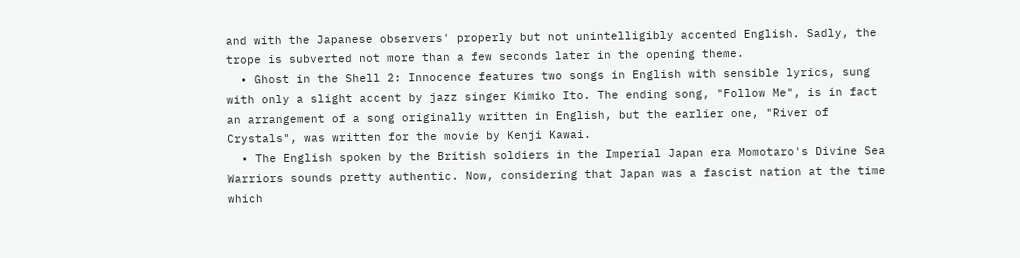and with the Japanese observers' properly but not unintelligibly accented English. Sadly, the trope is subverted not more than a few seconds later in the opening theme.
  • Ghost in the Shell 2: Innocence features two songs in English with sensible lyrics, sung with only a slight accent by jazz singer Kimiko Ito. The ending song, "Follow Me", is in fact an arrangement of a song originally written in English, but the earlier one, "River of Crystals", was written for the movie by Kenji Kawai.
  • The English spoken by the British soldiers in the Imperial Japan era Momotaro's Divine Sea Warriors sounds pretty authentic. Now, considering that Japan was a fascist nation at the time which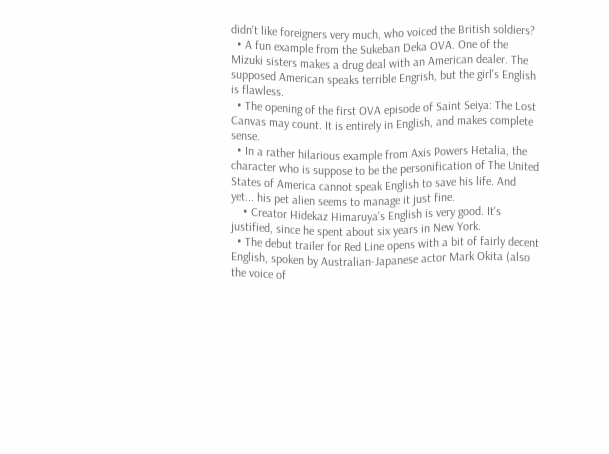didn't like foreigners very much, who voiced the British soldiers?
  • A fun example from the Sukeban Deka OVA. One of the Mizuki sisters makes a drug deal with an American dealer. The supposed American speaks terrible Engrish, but the girl's English is flawless.
  • The opening of the first OVA episode of Saint Seiya: The Lost Canvas may count. It is entirely in English, and makes complete sense.
  • In a rather hilarious example from Axis Powers Hetalia, the character who is suppose to be the personification of The United States of America cannot speak English to save his life. And yet... his pet alien seems to manage it just fine.
    • Creator Hidekaz Himaruya's English is very good. It's justified, since he spent about six years in New York.
  • The debut trailer for Red Line opens with a bit of fairly decent English, spoken by Australian-Japanese actor Mark Okita (also the voice of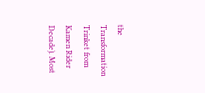the Transformation Trinket from Kamen Rider Decade). Most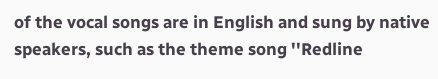of the vocal songs are in English and sung by native speakers, such as the theme song ''Redline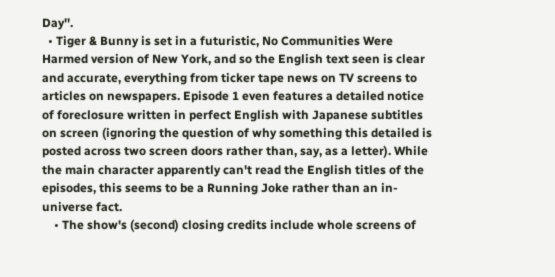Day''.
  • Tiger & Bunny is set in a futuristic, No Communities Were Harmed version of New York, and so the English text seen is clear and accurate, everything from ticker tape news on TV screens to articles on newspapers. Episode 1 even features a detailed notice of foreclosure written in perfect English with Japanese subtitles on screen (ignoring the question of why something this detailed is posted across two screen doors rather than, say, as a letter). While the main character apparently can't read the English titles of the episodes, this seems to be a Running Joke rather than an in-universe fact.
    • The show's (second) closing credits include whole screens of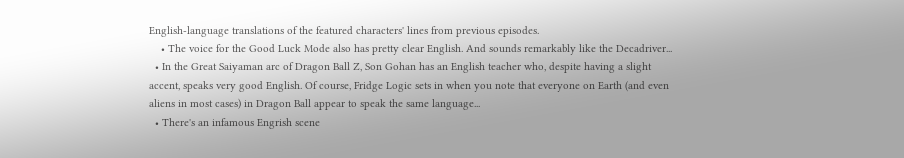English-language translations of the featured characters' lines from previous episodes.
    • The voice for the Good Luck Mode also has pretty clear English. And sounds remarkably like the Decadriver...
  • In the Great Saiyaman arc of Dragon Ball Z, Son Gohan has an English teacher who, despite having a slight accent, speaks very good English. Of course, Fridge Logic sets in when you note that everyone on Earth (and even aliens in most cases) in Dragon Ball appear to speak the same language...
  • There's an infamous Engrish scene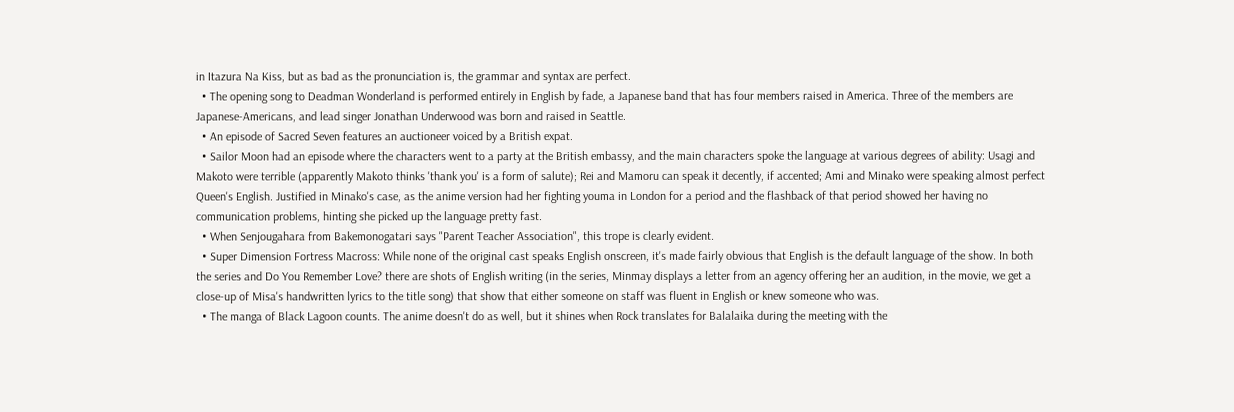in Itazura Na Kiss, but as bad as the pronunciation is, the grammar and syntax are perfect.
  • The opening song to Deadman Wonderland is performed entirely in English by fade, a Japanese band that has four members raised in America. Three of the members are Japanese-Americans, and lead singer Jonathan Underwood was born and raised in Seattle.
  • An episode of Sacred Seven features an auctioneer voiced by a British expat.
  • Sailor Moon had an episode where the characters went to a party at the British embassy, and the main characters spoke the language at various degrees of ability: Usagi and Makoto were terrible (apparently Makoto thinks 'thank you' is a form of salute); Rei and Mamoru can speak it decently, if accented; Ami and Minako were speaking almost perfect Queen's English. Justified in Minako's case, as the anime version had her fighting youma in London for a period and the flashback of that period showed her having no communication problems, hinting she picked up the language pretty fast.
  • When Senjougahara from Bakemonogatari says "Parent Teacher Association", this trope is clearly evident.
  • Super Dimension Fortress Macross: While none of the original cast speaks English onscreen, it's made fairly obvious that English is the default language of the show. In both the series and Do You Remember Love? there are shots of English writing (in the series, Minmay displays a letter from an agency offering her an audition, in the movie, we get a close-up of Misa's handwritten lyrics to the title song) that show that either someone on staff was fluent in English or knew someone who was.
  • The manga of Black Lagoon counts. The anime doesn't do as well, but it shines when Rock translates for Balalaika during the meeting with the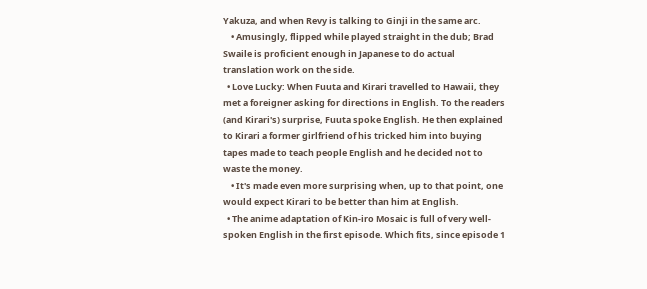Yakuza, and when Revy is talking to Ginji in the same arc.
    • Amusingly, flipped while played straight in the dub; Brad Swaile is proficient enough in Japanese to do actual translation work on the side.
  • Love Lucky: When Fuuta and Kirari travelled to Hawaii, they met a foreigner asking for directions in English. To the readers (and Kirari's) surprise, Fuuta spoke English. He then explained to Kirari a former girlfriend of his tricked him into buying tapes made to teach people English and he decided not to waste the money.
    • It's made even more surprising when, up to that point, one would expect Kirari to be better than him at English.
  • The anime adaptation of Kin-iro Mosaic is full of very well-spoken English in the first episode. Which fits, since episode 1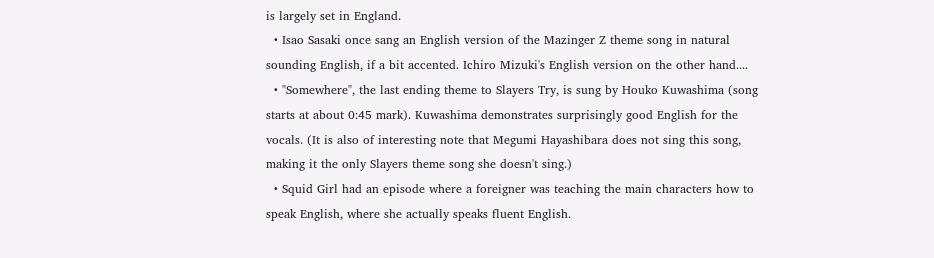is largely set in England.
  • Isao Sasaki once sang an English version of the Mazinger Z theme song in natural sounding English, if a bit accented. Ichiro Mizuki's English version on the other hand....
  • "Somewhere", the last ending theme to Slayers Try, is sung by Houko Kuwashima (song starts at about 0:45 mark). Kuwashima demonstrates surprisingly good English for the vocals. (It is also of interesting note that Megumi Hayashibara does not sing this song, making it the only Slayers theme song she doesn't sing.)
  • Squid Girl had an episode where a foreigner was teaching the main characters how to speak English, where she actually speaks fluent English.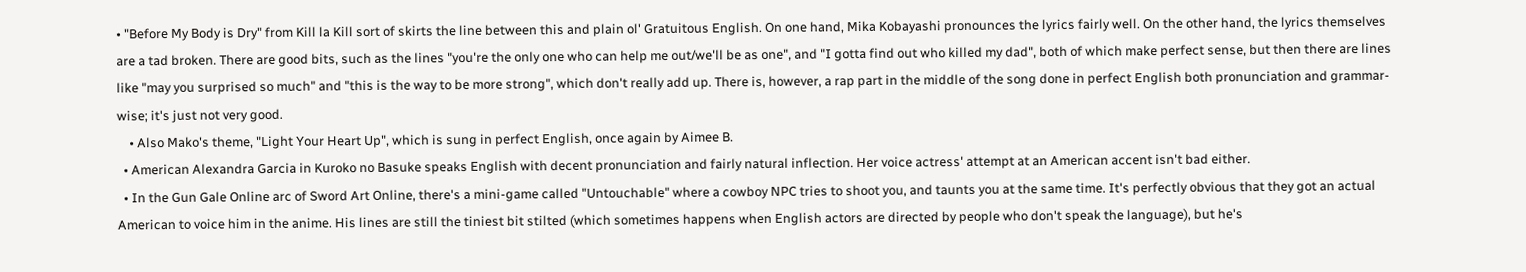• "Before My Body is Dry" from Kill la Kill sort of skirts the line between this and plain ol' Gratuitous English. On one hand, Mika Kobayashi pronounces the lyrics fairly well. On the other hand, the lyrics themselves are a tad broken. There are good bits, such as the lines "you're the only one who can help me out/we'll be as one", and "I gotta find out who killed my dad", both of which make perfect sense, but then there are lines like "may you surprised so much" and "this is the way to be more strong", which don't really add up. There is, however, a rap part in the middle of the song done in perfect English both pronunciation and grammar-wise; it's just not very good.
    • Also Mako's theme, "Light Your Heart Up", which is sung in perfect English, once again by Aimee B.
  • American Alexandra Garcia in Kuroko no Basuke speaks English with decent pronunciation and fairly natural inflection. Her voice actress' attempt at an American accent isn't bad either.
  • In the Gun Gale Online arc of Sword Art Online, there's a mini-game called "Untouchable" where a cowboy NPC tries to shoot you, and taunts you at the same time. It's perfectly obvious that they got an actual American to voice him in the anime. His lines are still the tiniest bit stilted (which sometimes happens when English actors are directed by people who don't speak the language), but he's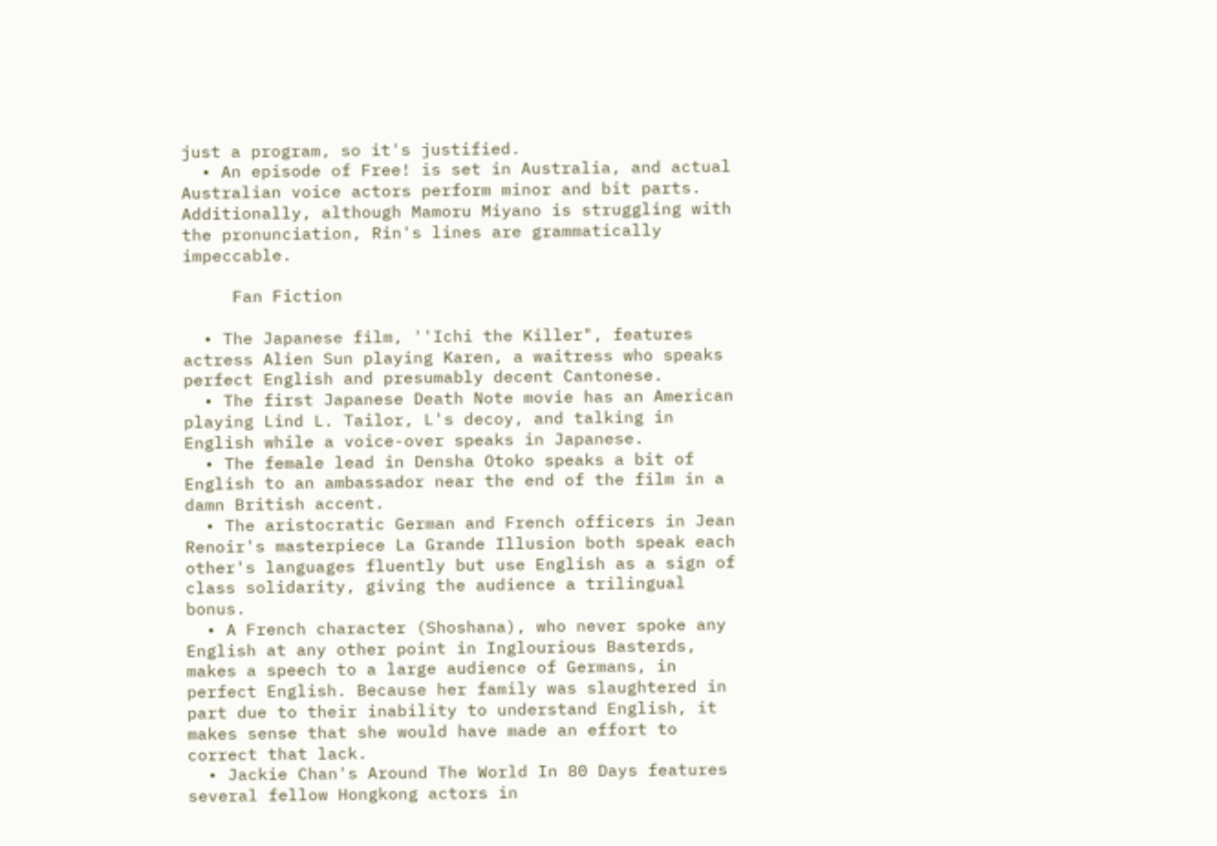just a program, so it's justified.
  • An episode of Free! is set in Australia, and actual Australian voice actors perform minor and bit parts. Additionally, although Mamoru Miyano is struggling with the pronunciation, Rin's lines are grammatically impeccable.

     Fan Fiction

  • The Japanese film, ''Ichi the Killer", features actress Alien Sun playing Karen, a waitress who speaks perfect English and presumably decent Cantonese.
  • The first Japanese Death Note movie has an American playing Lind L. Tailor, L's decoy, and talking in English while a voice-over speaks in Japanese.
  • The female lead in Densha Otoko speaks a bit of English to an ambassador near the end of the film in a damn British accent.
  • The aristocratic German and French officers in Jean Renoir's masterpiece La Grande Illusion both speak each other's languages fluently but use English as a sign of class solidarity, giving the audience a trilingual bonus.
  • A French character (Shoshana), who never spoke any English at any other point in Inglourious Basterds, makes a speech to a large audience of Germans, in perfect English. Because her family was slaughtered in part due to their inability to understand English, it makes sense that she would have made an effort to correct that lack.
  • Jackie Chan's Around The World In 80 Days features several fellow Hongkong actors in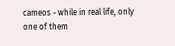cameos - while in real life, only one of them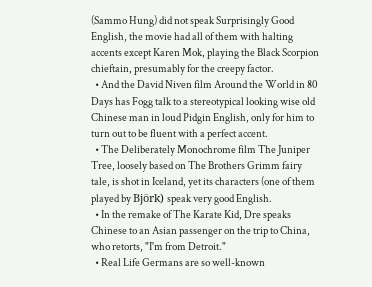(Sammo Hung) did not speak Surprisingly Good English, the movie had all of them with halting accents except Karen Mok, playing the Black Scorpion chieftain, presumably for the creepy factor.
  • And the David Niven film Around the World in 80 Days has Fogg talk to a stereotypical looking wise old Chinese man in loud Pidgin English, only for him to turn out to be fluent with a perfect accent.
  • The Deliberately Monochrome film The Juniper Tree, loosely based on The Brothers Grimm fairy tale, is shot in Iceland, yet its characters (one of them played by Björk) speak very good English.
  • In the remake of The Karate Kid, Dre speaks Chinese to an Asian passenger on the trip to China, who retorts, "I'm from Detroit."
  • Real Life Germans are so well-known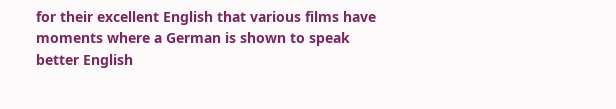for their excellent English that various films have moments where a German is shown to speak better English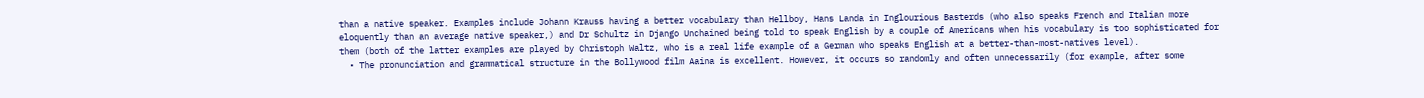than a native speaker. Examples include Johann Krauss having a better vocabulary than Hellboy, Hans Landa in Inglourious Basterds (who also speaks French and Italian more eloquently than an average native speaker,) and Dr Schultz in Django Unchained being told to speak English by a couple of Americans when his vocabulary is too sophisticated for them (both of the latter examples are played by Christoph Waltz, who is a real life example of a German who speaks English at a better-than-most-natives level).
  • The pronunciation and grammatical structure in the Bollywood film Aaina is excellent. However, it occurs so randomly and often unnecessarily (for example, after some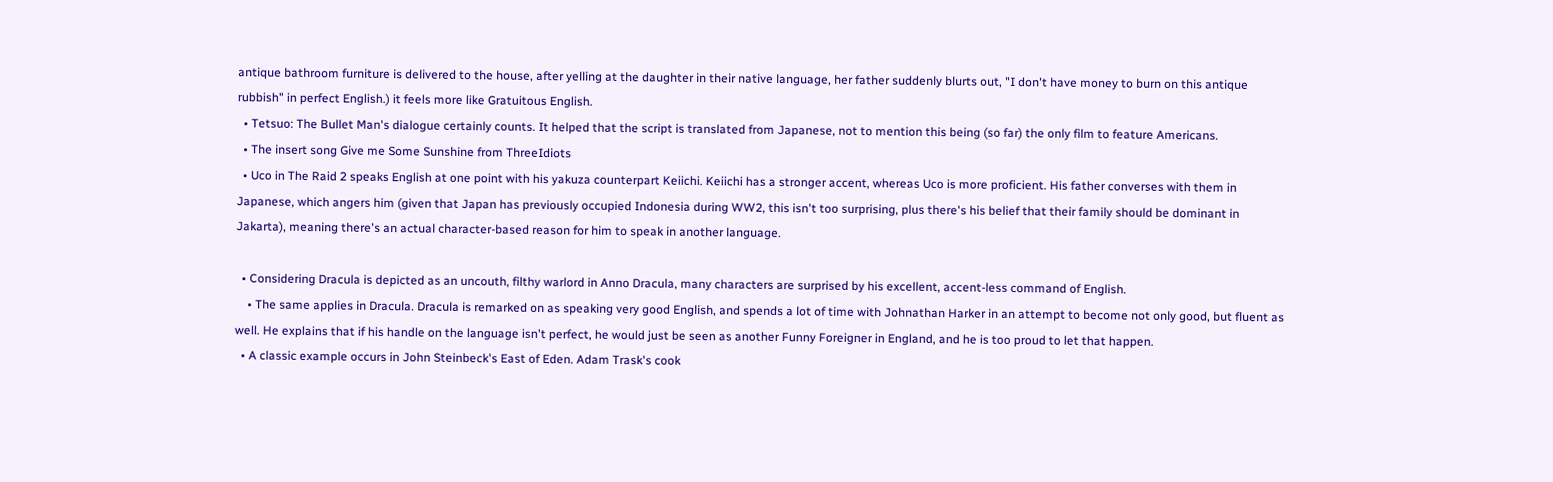antique bathroom furniture is delivered to the house, after yelling at the daughter in their native language, her father suddenly blurts out, "I don't have money to burn on this antique rubbish" in perfect English.) it feels more like Gratuitous English.
  • Tetsuo: The Bullet Man's dialogue certainly counts. It helped that the script is translated from Japanese, not to mention this being (so far) the only film to feature Americans.
  • The insert song Give me Some Sunshine from ThreeIdiots
  • Uco in The Raid 2 speaks English at one point with his yakuza counterpart Keiichi. Keiichi has a stronger accent, whereas Uco is more proficient. His father converses with them in Japanese, which angers him (given that Japan has previously occupied Indonesia during WW2, this isn't too surprising, plus there's his belief that their family should be dominant in Jakarta), meaning there's an actual character-based reason for him to speak in another language.

  • Considering Dracula is depicted as an uncouth, filthy warlord in Anno Dracula, many characters are surprised by his excellent, accent-less command of English.
    • The same applies in Dracula. Dracula is remarked on as speaking very good English, and spends a lot of time with Johnathan Harker in an attempt to become not only good, but fluent as well. He explains that if his handle on the language isn't perfect, he would just be seen as another Funny Foreigner in England, and he is too proud to let that happen.
  • A classic example occurs in John Steinbeck's East of Eden. Adam Trask's cook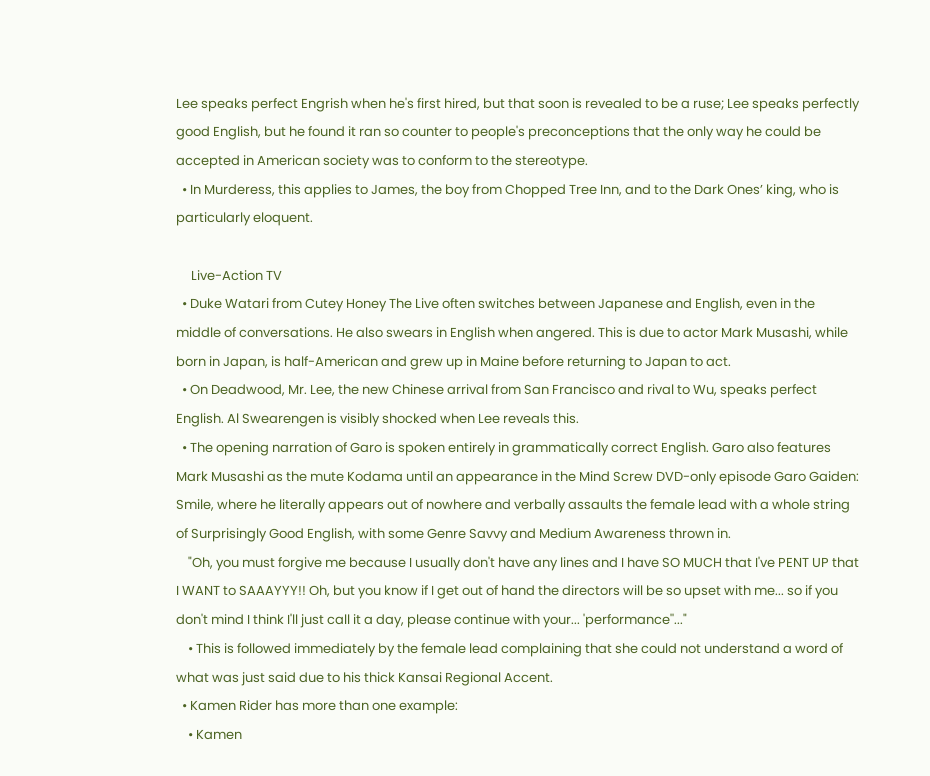Lee speaks perfect Engrish when he's first hired, but that soon is revealed to be a ruse; Lee speaks perfectly good English, but he found it ran so counter to people's preconceptions that the only way he could be accepted in American society was to conform to the stereotype.
  • In Murderess, this applies to James, the boy from Chopped Tree Inn, and to the Dark Ones’ king, who is particularly eloquent.

     Live-Action TV
  • Duke Watari from Cutey Honey The Live often switches between Japanese and English, even in the middle of conversations. He also swears in English when angered. This is due to actor Mark Musashi, while born in Japan, is half-American and grew up in Maine before returning to Japan to act.
  • On Deadwood, Mr. Lee, the new Chinese arrival from San Francisco and rival to Wu, speaks perfect English. Al Swearengen is visibly shocked when Lee reveals this.
  • The opening narration of Garo is spoken entirely in grammatically correct English. Garo also features Mark Musashi as the mute Kodama until an appearance in the Mind Screw DVD-only episode Garo Gaiden: Smile, where he literally appears out of nowhere and verbally assaults the female lead with a whole string of Surprisingly Good English, with some Genre Savvy and Medium Awareness thrown in.
    "Oh, you must forgive me because I usually don't have any lines and I have SO MUCH that I've PENT UP that I WANT to SAAAYYY!! Oh, but you know if I get out of hand the directors will be so upset with me... so if you don't mind I think I'll just call it a day, please continue with your... 'performance''..."
    • This is followed immediately by the female lead complaining that she could not understand a word of what was just said due to his thick Kansai Regional Accent.
  • Kamen Rider has more than one example:
    • Kamen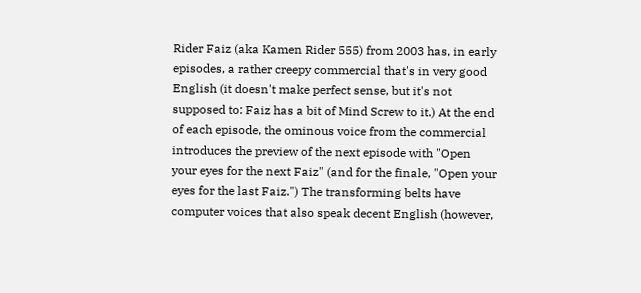Rider Faiz (aka Kamen Rider 555) from 2003 has, in early episodes, a rather creepy commercial that's in very good English (it doesn't make perfect sense, but it's not supposed to: Faiz has a bit of Mind Screw to it.) At the end of each episode, the ominous voice from the commercial introduces the preview of the next episode with "Open your eyes for the next Faiz" (and for the finale, "Open your eyes for the last Faiz.") The transforming belts have computer voices that also speak decent English (however,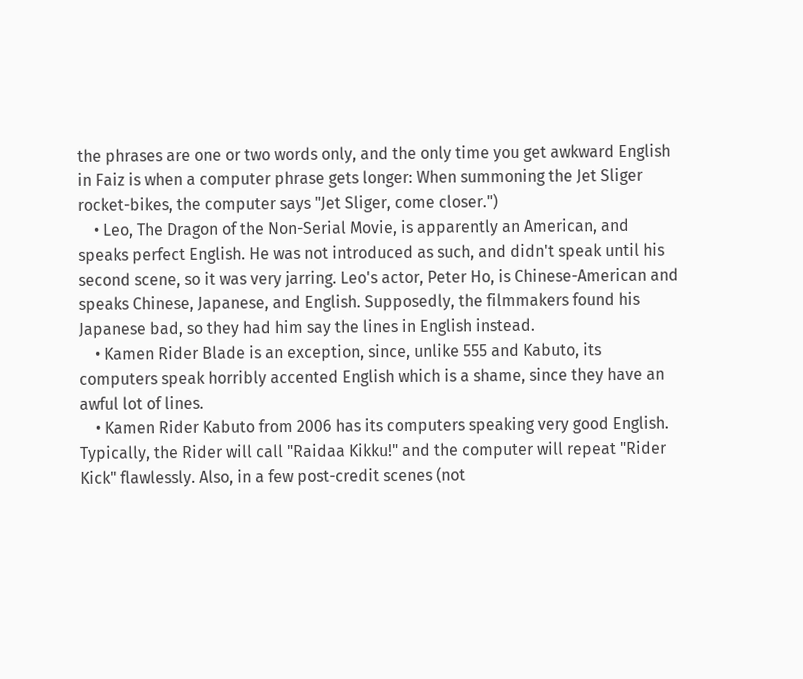the phrases are one or two words only, and the only time you get awkward English in Faiz is when a computer phrase gets longer: When summoning the Jet Sliger rocket-bikes, the computer says "Jet Sliger, come closer.")
    • Leo, The Dragon of the Non-Serial Movie, is apparently an American, and speaks perfect English. He was not introduced as such, and didn't speak until his second scene, so it was very jarring. Leo's actor, Peter Ho, is Chinese-American and speaks Chinese, Japanese, and English. Supposedly, the filmmakers found his Japanese bad, so they had him say the lines in English instead.
    • Kamen Rider Blade is an exception, since, unlike 555 and Kabuto, its computers speak horribly accented English which is a shame, since they have an awful lot of lines.
    • Kamen Rider Kabuto from 2006 has its computers speaking very good English. Typically, the Rider will call "Raidaa Kikku!" and the computer will repeat "Rider Kick" flawlessly. Also, in a few post-credit scenes (not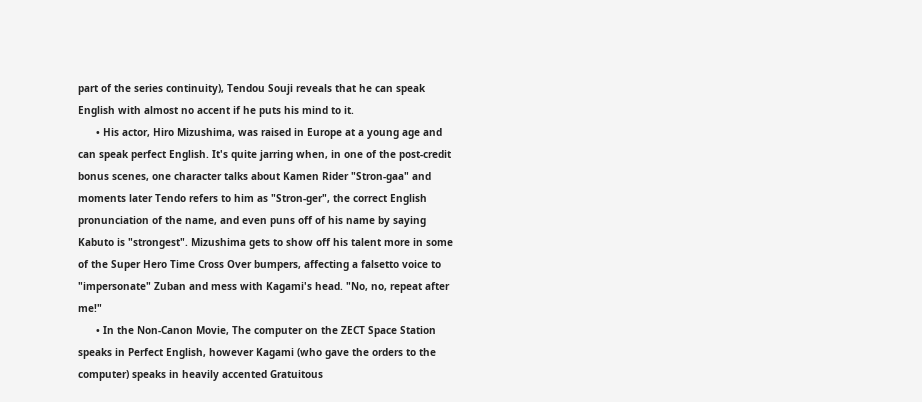part of the series continuity), Tendou Souji reveals that he can speak English with almost no accent if he puts his mind to it.
      • His actor, Hiro Mizushima, was raised in Europe at a young age and can speak perfect English. It's quite jarring when, in one of the post-credit bonus scenes, one character talks about Kamen Rider "Stron-gaa" and moments later Tendo refers to him as "Stron-ger", the correct English pronunciation of the name, and even puns off of his name by saying Kabuto is "strongest". Mizushima gets to show off his talent more in some of the Super Hero Time Cross Over bumpers, affecting a falsetto voice to "impersonate" Zuban and mess with Kagami's head. "No, no, repeat after me!"
      • In the Non-Canon Movie, The computer on the ZECT Space Station speaks in Perfect English, however Kagami (who gave the orders to the computer) speaks in heavily accented Gratuitous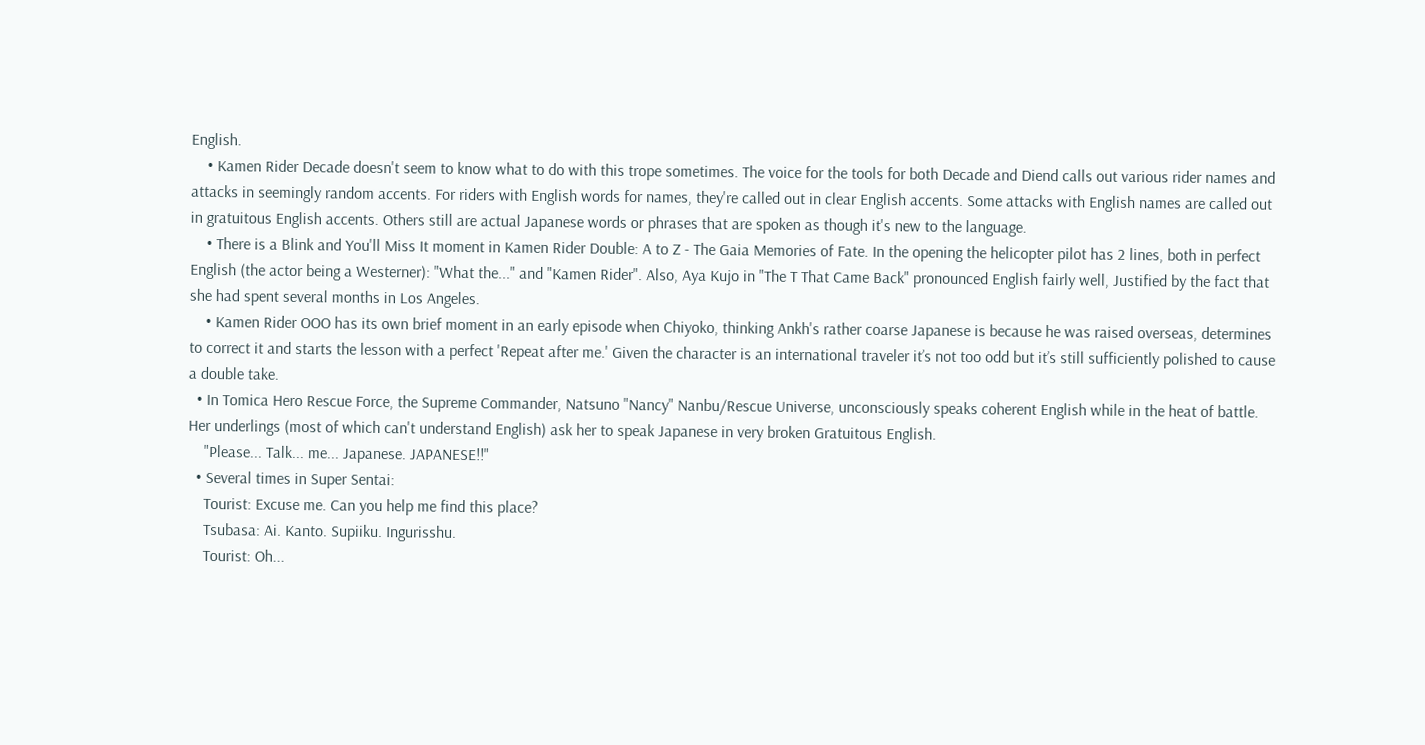English.
    • Kamen Rider Decade doesn't seem to know what to do with this trope sometimes. The voice for the tools for both Decade and Diend calls out various rider names and attacks in seemingly random accents. For riders with English words for names, they're called out in clear English accents. Some attacks with English names are called out in gratuitous English accents. Others still are actual Japanese words or phrases that are spoken as though it's new to the language.
    • There is a Blink and You'll Miss It moment in Kamen Rider Double: A to Z - The Gaia Memories of Fate. In the opening the helicopter pilot has 2 lines, both in perfect English (the actor being a Westerner): "What the..." and "Kamen Rider". Also, Aya Kujo in "The T That Came Back" pronounced English fairly well, Justified by the fact that she had spent several months in Los Angeles.
    • Kamen Rider OOO has its own brief moment in an early episode when Chiyoko, thinking Ankh's rather coarse Japanese is because he was raised overseas, determines to correct it and starts the lesson with a perfect 'Repeat after me.' Given the character is an international traveler it’s not too odd but it’s still sufficiently polished to cause a double take.
  • In Tomica Hero Rescue Force, the Supreme Commander, Natsuno "Nancy" Nanbu/Rescue Universe, unconsciously speaks coherent English while in the heat of battle. Her underlings (most of which can't understand English) ask her to speak Japanese in very broken Gratuitous English.
    "Please... Talk... me... Japanese. JAPANESE!!"
  • Several times in Super Sentai:
    Tourist: Excuse me. Can you help me find this place?
    Tsubasa: Ai. Kanto. Supiiku. Ingurisshu.
    Tourist: Oh...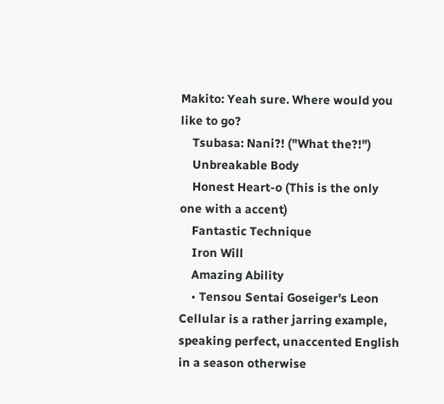Makito: Yeah sure. Where would you like to go?
    Tsubasa: Nani?! ("What the?!")
    Unbreakable Body
    Honest Heart-o (This is the only one with a accent)
    Fantastic Technique
    Iron Will
    Amazing Ability
    • Tensou Sentai Goseiger's Leon Cellular is a rather jarring example, speaking perfect, unaccented English in a season otherwise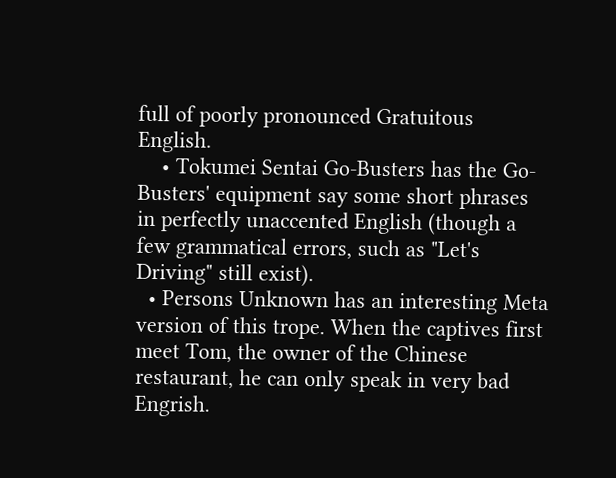full of poorly pronounced Gratuitous English.
    • Tokumei Sentai Go-Busters has the Go-Busters' equipment say some short phrases in perfectly unaccented English (though a few grammatical errors, such as "Let's Driving" still exist).
  • Persons Unknown has an interesting Meta version of this trope. When the captives first meet Tom, the owner of the Chinese restaurant, he can only speak in very bad Engrish.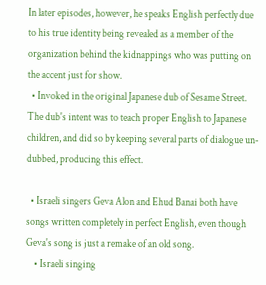In later episodes, however, he speaks English perfectly due to his true identity being revealed as a member of the organization behind the kidnappings who was putting on the accent just for show.
  • Invoked in the original Japanese dub of Sesame Street. The dub's intent was to teach proper English to Japanese children, and did so by keeping several parts of dialogue un-dubbed, producing this effect.

  • Israeli singers Geva Alon and Ehud Banai both have songs written completely in perfect English, even though Geva's song is just a remake of an old song.
    • Israeli singing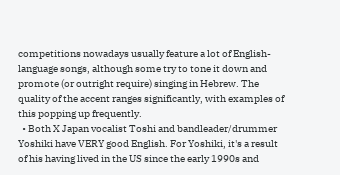competitions nowadays usually feature a lot of English-language songs, although some try to tone it down and promote (or outright require) singing in Hebrew. The quality of the accent ranges significantly, with examples of this popping up frequently.
  • Both X Japan vocalist Toshi and bandleader/drummer Yoshiki have VERY good English. For Yoshiki, it's a result of his having lived in the US since the early 1990s and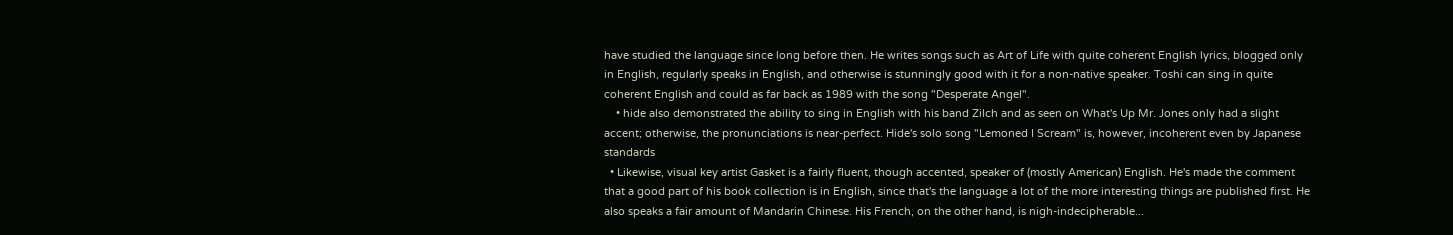have studied the language since long before then. He writes songs such as Art of Life with quite coherent English lyrics, blogged only in English, regularly speaks in English, and otherwise is stunningly good with it for a non-native speaker. Toshi can sing in quite coherent English and could as far back as 1989 with the song "Desperate Angel".
    • hide also demonstrated the ability to sing in English with his band Zilch and as seen on What's Up Mr. Jones only had a slight accent; otherwise, the pronunciations is near-perfect. Hide's solo song "Lemoned I Scream" is, however, incoherent even by Japanese standards
  • Likewise, visual key artist Gasket is a fairly fluent, though accented, speaker of (mostly American) English. He's made the comment that a good part of his book collection is in English, since that's the language a lot of the more interesting things are published first. He also speaks a fair amount of Mandarin Chinese. His French, on the other hand, is nigh-indecipherable...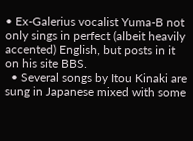• Ex-Galerius vocalist Yuma-B not only sings in perfect (albeit heavily accented) English, but posts in it on his site BBS.
  • Several songs by Itou Kinaki are sung in Japanese mixed with some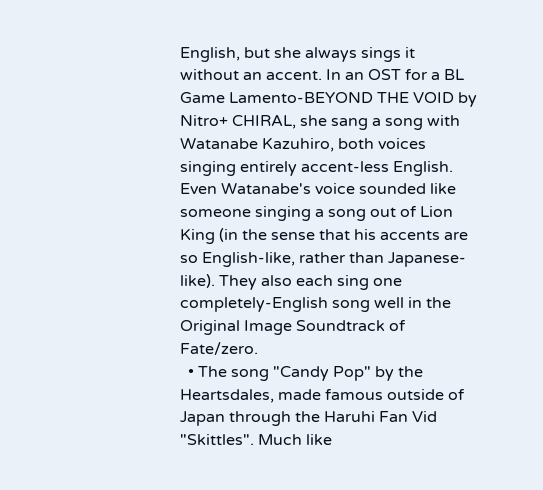English, but she always sings it without an accent. In an OST for a BL Game Lamento-BEYOND THE VOID by Nitro+ CHIRAL, she sang a song with Watanabe Kazuhiro, both voices singing entirely accent-less English. Even Watanabe's voice sounded like someone singing a song out of Lion King (in the sense that his accents are so English-like, rather than Japanese-like). They also each sing one completely-English song well in the Original Image Soundtrack of Fate/zero.
  • The song "Candy Pop" by the Heartsdales, made famous outside of Japan through the Haruhi Fan Vid "Skittles". Much like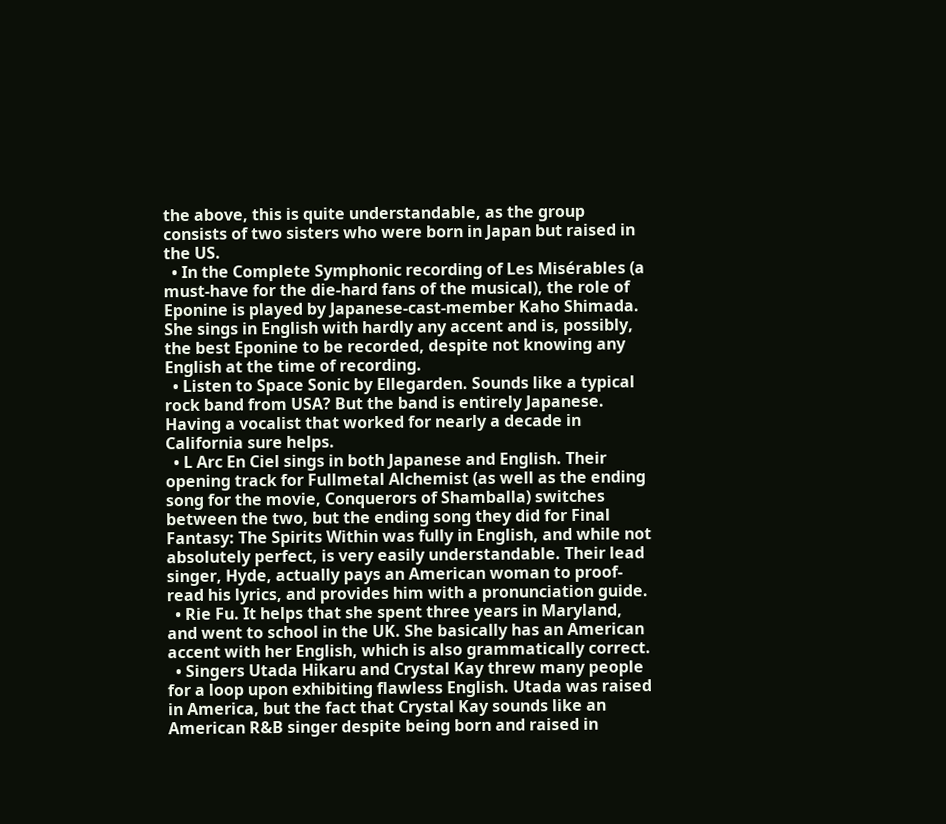the above, this is quite understandable, as the group consists of two sisters who were born in Japan but raised in the US.
  • In the Complete Symphonic recording of Les Misérables (a must-have for the die-hard fans of the musical), the role of Eponine is played by Japanese-cast-member Kaho Shimada. She sings in English with hardly any accent and is, possibly, the best Eponine to be recorded, despite not knowing any English at the time of recording.
  • Listen to Space Sonic by Ellegarden. Sounds like a typical rock band from USA? But the band is entirely Japanese. Having a vocalist that worked for nearly a decade in California sure helps.
  • L Arc En Ciel sings in both Japanese and English. Their opening track for Fullmetal Alchemist (as well as the ending song for the movie, Conquerors of Shamballa) switches between the two, but the ending song they did for Final Fantasy: The Spirits Within was fully in English, and while not absolutely perfect, is very easily understandable. Their lead singer, Hyde, actually pays an American woman to proof-read his lyrics, and provides him with a pronunciation guide.
  • Rie Fu. It helps that she spent three years in Maryland, and went to school in the UK. She basically has an American accent with her English, which is also grammatically correct.
  • Singers Utada Hikaru and Crystal Kay threw many people for a loop upon exhibiting flawless English. Utada was raised in America, but the fact that Crystal Kay sounds like an American R&B singer despite being born and raised in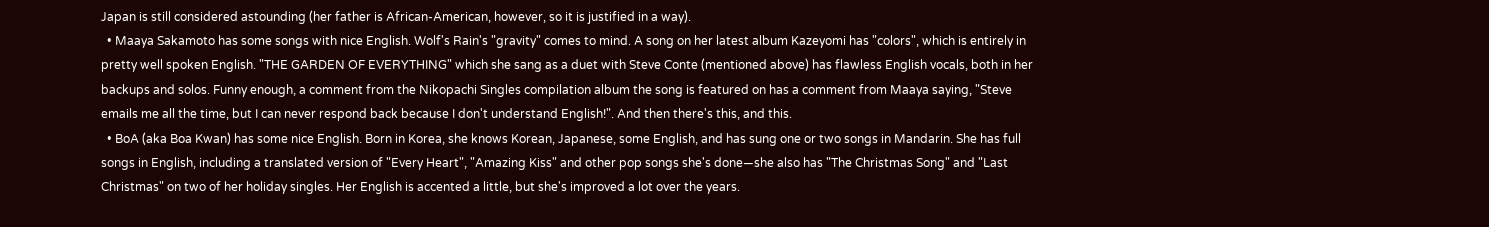Japan is still considered astounding (her father is African-American, however, so it is justified in a way).
  • Maaya Sakamoto has some songs with nice English. Wolf's Rain's "gravity" comes to mind. A song on her latest album Kazeyomi has "colors", which is entirely in pretty well spoken English. "THE GARDEN OF EVERYTHING" which she sang as a duet with Steve Conte (mentioned above) has flawless English vocals, both in her backups and solos. Funny enough, a comment from the Nikopachi Singles compilation album the song is featured on has a comment from Maaya saying, "Steve emails me all the time, but I can never respond back because I don't understand English!". And then there's this, and this.
  • BoA (aka Boa Kwan) has some nice English. Born in Korea, she knows Korean, Japanese, some English, and has sung one or two songs in Mandarin. She has full songs in English, including a translated version of "Every Heart", "Amazing Kiss" and other pop songs she's done—she also has "The Christmas Song" and "Last Christmas" on two of her holiday singles. Her English is accented a little, but she's improved a lot over the years.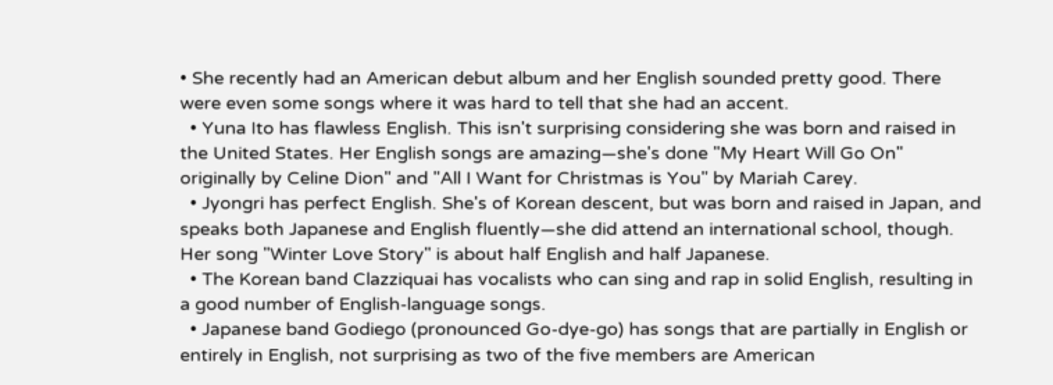• She recently had an American debut album and her English sounded pretty good. There were even some songs where it was hard to tell that she had an accent.
  • Yuna Ito has flawless English. This isn't surprising considering she was born and raised in the United States. Her English songs are amazing—she's done "My Heart Will Go On" originally by Celine Dion" and "All I Want for Christmas is You" by Mariah Carey.
  • Jyongri has perfect English. She's of Korean descent, but was born and raised in Japan, and speaks both Japanese and English fluently—she did attend an international school, though. Her song "Winter Love Story" is about half English and half Japanese.
  • The Korean band Clazziquai has vocalists who can sing and rap in solid English, resulting in a good number of English-language songs.
  • Japanese band Godiego (pronounced Go-dye-go) has songs that are partially in English or entirely in English, not surprising as two of the five members are American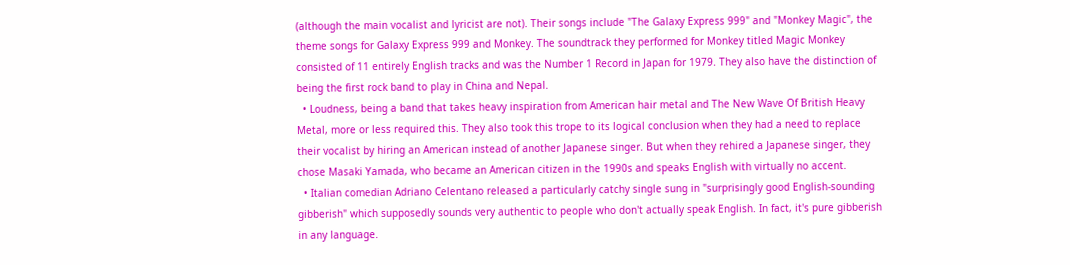(although the main vocalist and lyricist are not). Their songs include "The Galaxy Express 999" and "Monkey Magic", the theme songs for Galaxy Express 999 and Monkey. The soundtrack they performed for Monkey titled Magic Monkey consisted of 11 entirely English tracks and was the Number 1 Record in Japan for 1979. They also have the distinction of being the first rock band to play in China and Nepal.
  • Loudness, being a band that takes heavy inspiration from American hair metal and The New Wave Of British Heavy Metal, more or less required this. They also took this trope to its logical conclusion when they had a need to replace their vocalist by hiring an American instead of another Japanese singer. But when they rehired a Japanese singer, they chose Masaki Yamada, who became an American citizen in the 1990s and speaks English with virtually no accent.
  • Italian comedian Adriano Celentano released a particularly catchy single sung in "surprisingly good English-sounding gibberish" which supposedly sounds very authentic to people who don't actually speak English. In fact, it's pure gibberish in any language.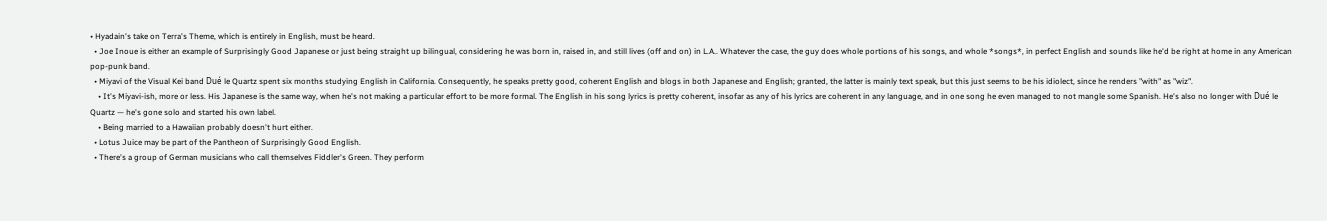• Hyadain's take on Terra's Theme, which is entirely in English, must be heard.
  • Joe Inoue is either an example of Surprisingly Good Japanese or just being straight up bilingual, considering he was born in, raised in, and still lives (off and on) in L.A.. Whatever the case, the guy does whole portions of his songs, and whole *songs*, in perfect English and sounds like he'd be right at home in any American pop-punk band.
  • Miyavi of the Visual Kei band Dué le Quartz spent six months studying English in California. Consequently, he speaks pretty good, coherent English and blogs in both Japanese and English; granted, the latter is mainly text speak, but this just seems to be his idiolect, since he renders "with" as "wiz".
    • It's Miyavi-ish, more or less. His Japanese is the same way, when he's not making a particular effort to be more formal. The English in his song lyrics is pretty coherent, insofar as any of his lyrics are coherent in any language, and in one song he even managed to not mangle some Spanish. He's also no longer with Dué le Quartz — he's gone solo and started his own label.
    • Being married to a Hawaiian probably doesn't hurt either.
  • Lotus Juice may be part of the Pantheon of Surprisingly Good English.
  • There's a group of German musicians who call themselves Fiddler's Green. They perform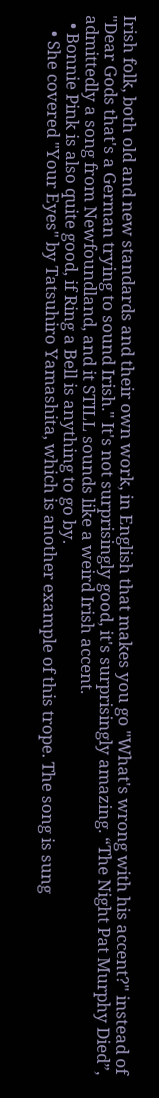Irish folk, both old and new standards and their own work, in English that makes you go "What's wrong with his accent?" instead of "Dear Gods that's a German trying to sound Irish." It's not surprisingly good, it's surprisingly amazing. “The Night Pat Murphy Died”, admittedly a song from Newfoundland, and it STILL sounds like a weird Irish accent.
  • Bonnie Pink is also quite good, if Ring a Bell is anything to go by.
    • She covered "Your Eyes" by Tatsuhiro Yamashita, which is another example of this trope. The song is sung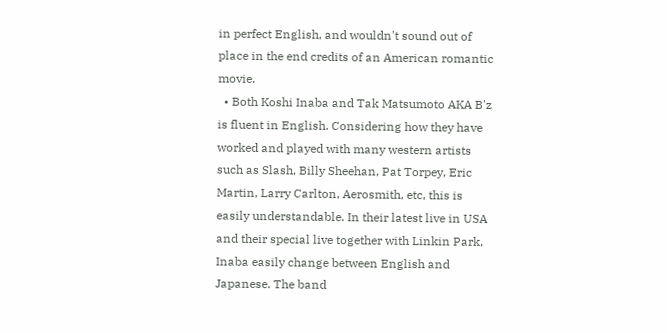in perfect English, and wouldn't sound out of place in the end credits of an American romantic movie.
  • Both Koshi Inaba and Tak Matsumoto AKA B'z is fluent in English. Considering how they have worked and played with many western artists such as Slash, Billy Sheehan, Pat Torpey, Eric Martin, Larry Carlton, Aerosmith, etc, this is easily understandable. In their latest live in USA and their special live together with Linkin Park, Inaba easily change between English and Japanese. The band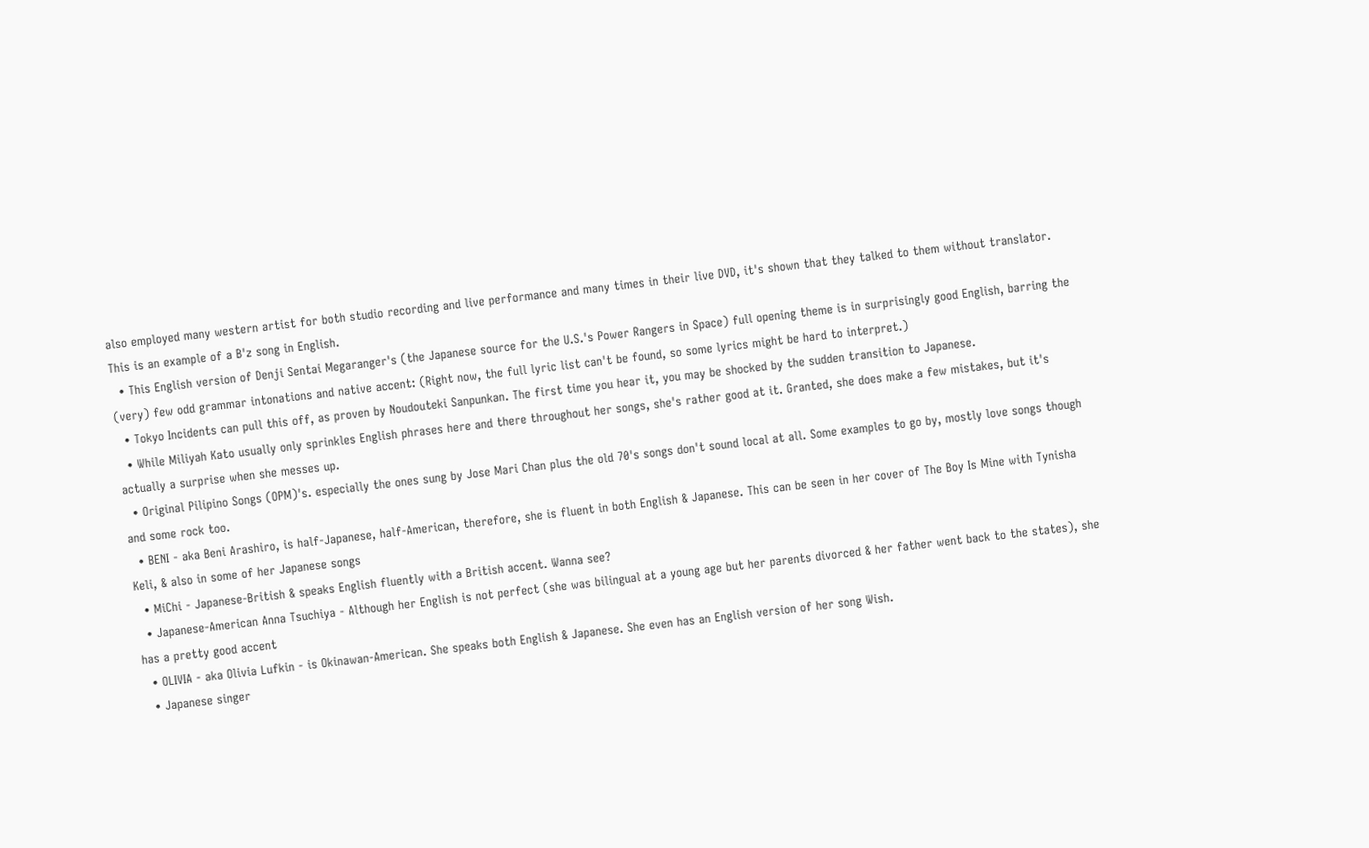also employed many western artist for both studio recording and live performance and many times in their live DVD, it's shown that they talked to them without translator. This is an example of a B'z song in English.
  • This English version of Denji Sentai Megaranger's (the Japanese source for the U.S.'s Power Rangers in Space) full opening theme is in surprisingly good English, barring the (very) few odd grammar intonations and native accent: (Right now, the full lyric list can't be found, so some lyrics might be hard to interpret.)
  • Tokyo Incidents can pull this off, as proven by Noudouteki Sanpunkan. The first time you hear it, you may be shocked by the sudden transition to Japanese.
  • While Miliyah Kato usually only sprinkles English phrases here and there throughout her songs, she's rather good at it. Granted, she does make a few mistakes, but it's actually a surprise when she messes up.
  • Original Pilipino Songs (OPM)'s. especially the ones sung by Jose Mari Chan plus the old 70's songs don't sound local at all. Some examples to go by, mostly love songs though and some rock too.
  • BENI - aka Beni Arashiro, is half-Japanese, half-American, therefore, she is fluent in both English & Japanese. This can be seen in her cover of The Boy Is Mine with Tynisha Keli, & also in some of her Japanese songs
  • MiChi - Japanese-British & speaks English fluently with a British accent. Wanna see?
  • Japanese-American Anna Tsuchiya - Although her English is not perfect (she was bilingual at a young age but her parents divorced & her father went back to the states), she has a pretty good accent
  • OLIVIA - aka Olivia Lufkin - is Okinawan-American. She speaks both English & Japanese. She even has an English version of her song Wish.
  • Japanese singer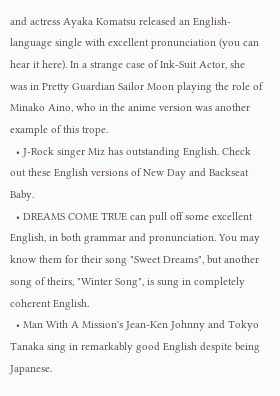and actress Ayaka Komatsu released an English-language single with excellent pronunciation (you can hear it here). In a strange case of Ink-Suit Actor, she was in Pretty Guardian Sailor Moon playing the role of Minako Aino, who in the anime version was another example of this trope.
  • J-Rock singer Miz has outstanding English. Check out these English versions of New Day and Backseat Baby.
  • DREAMS COME TRUE can pull off some excellent English, in both grammar and pronunciation. You may know them for their song "Sweet Dreams", but another song of theirs, "Winter Song", is sung in completely coherent English.
  • Man With A Mission's Jean-Ken Johnny and Tokyo Tanaka sing in remarkably good English despite being Japanese.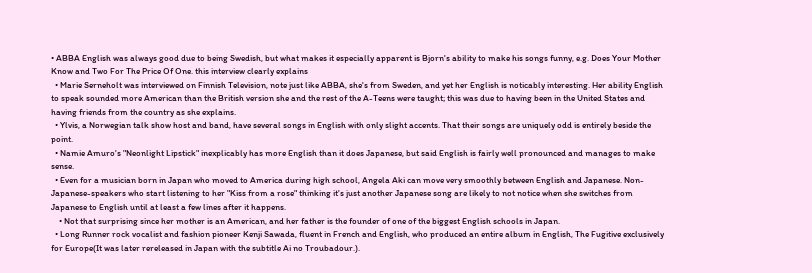• ABBA English was always good due to being Swedish, but what makes it especially apparent is Bjorn's ability to make his songs funny, e.g. Does Your Mother Know and Two For The Price Of One. this interview clearly explains
  • Marie Serneholt was interviewed on Finnish Television, note just like ABBA, she's from Sweden, and yet her English is noticably interesting. Her ability English to speak sounded more American than the British version she and the rest of the A-Teens were taught; this was due to having been in the United States and having friends from the country as she explains.
  • Ylvis, a Norwegian talk show host and band, have several songs in English with only slight accents. That their songs are uniquely odd is entirely beside the point.
  • Namie Amuro's "Neonlight Lipstick" inexplicably has more English than it does Japanese, but said English is fairly well pronounced and manages to make sense.
  • Even for a musician born in Japan who moved to America during high school, Angela Aki can move very smoothly between English and Japanese. Non-Japanese-speakers who start listening to her "Kiss from a rose" thinking it's just another Japanese song are likely to not notice when she switches from Japanese to English until at least a few lines after it happens.
    • Not that surprising since her mother is an American, and her father is the founder of one of the biggest English schools in Japan.
  • Long Runner rock vocalist and fashion pioneer Kenji Sawada, fluent in French and English, who produced an entire album in English, The Fugitive exclusively for Europe(It was later rereleased in Japan with the subtitle Ai no Troubadour.).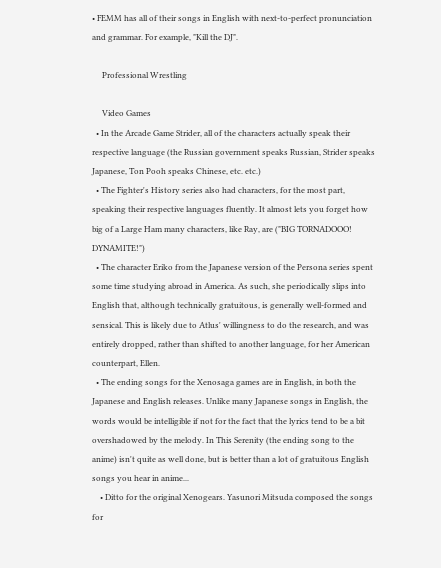• FEMM has all of their songs in English with next-to-perfect pronunciation and grammar. For example, "Kill the DJ".

     Professional Wrestling

     Video Games
  • In the Arcade Game Strider, all of the characters actually speak their respective language (the Russian government speaks Russian, Strider speaks Japanese, Ton Pooh speaks Chinese, etc. etc.)
  • The Fighter's History series also had characters, for the most part, speaking their respective languages fluently. It almost lets you forget how big of a Large Ham many characters, like Ray, are ("BIG TORNADOOO! DYNAMITE!")
  • The character Eriko from the Japanese version of the Persona series spent some time studying abroad in America. As such, she periodically slips into English that, although technically gratuitous, is generally well-formed and sensical. This is likely due to Atlus' willingness to do the research, and was entirely dropped, rather than shifted to another language, for her American counterpart, Ellen.
  • The ending songs for the Xenosaga games are in English, in both the Japanese and English releases. Unlike many Japanese songs in English, the words would be intelligible if not for the fact that the lyrics tend to be a bit overshadowed by the melody. In This Serenity (the ending song to the anime) isn't quite as well done, but is better than a lot of gratuitous English songs you hear in anime...
    • Ditto for the original Xenogears. Yasunori Mitsuda composed the songs for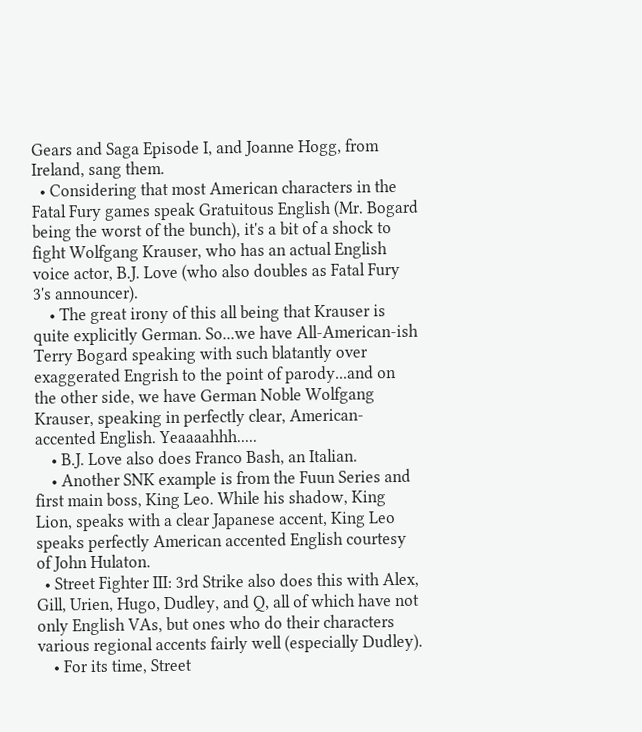Gears and Saga Episode I, and Joanne Hogg, from Ireland, sang them.
  • Considering that most American characters in the Fatal Fury games speak Gratuitous English (Mr. Bogard being the worst of the bunch), it's a bit of a shock to fight Wolfgang Krauser, who has an actual English voice actor, B.J. Love (who also doubles as Fatal Fury 3's announcer).
    • The great irony of this all being that Krauser is quite explicitly German. So...we have All-American-ish Terry Bogard speaking with such blatantly over exaggerated Engrish to the point of parody...and on the other side, we have German Noble Wolfgang Krauser, speaking in perfectly clear, American-accented English. Yeaaaahhh.....
    • B.J. Love also does Franco Bash, an Italian.
    • Another SNK example is from the Fuun Series and first main boss, King Leo. While his shadow, King Lion, speaks with a clear Japanese accent, King Leo speaks perfectly American accented English courtesy of John Hulaton.
  • Street Fighter III: 3rd Strike also does this with Alex, Gill, Urien, Hugo, Dudley, and Q, all of which have not only English VAs, but ones who do their characters various regional accents fairly well (especially Dudley).
    • For its time, Street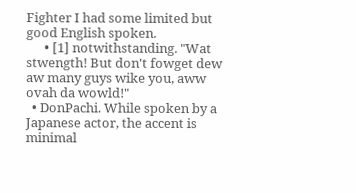Fighter I had some limited but good English spoken.
      • [1] notwithstanding. "Wat stwength! But don't fowget dew aw many guys wike you, aww ovah da wowld!"
  • DonPachi. While spoken by a Japanese actor, the accent is minimal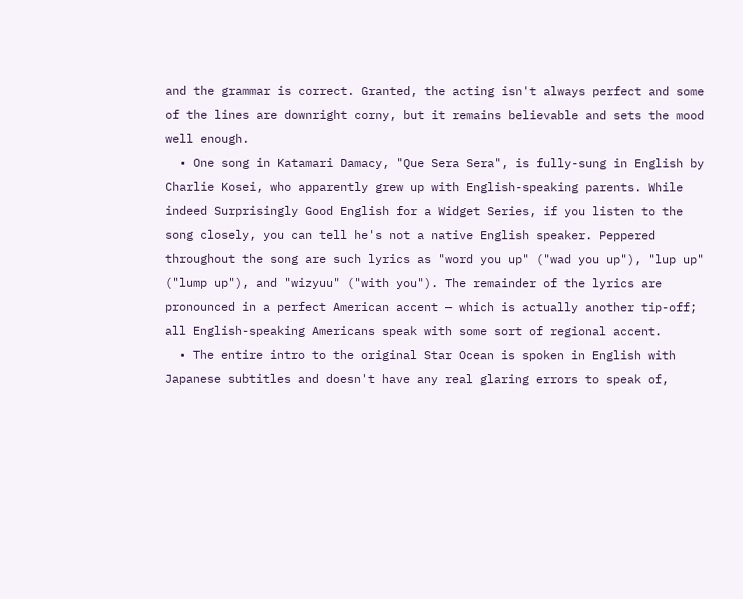and the grammar is correct. Granted, the acting isn't always perfect and some of the lines are downright corny, but it remains believable and sets the mood well enough.
  • One song in Katamari Damacy, "Que Sera Sera", is fully-sung in English by Charlie Kosei, who apparently grew up with English-speaking parents. While indeed Surprisingly Good English for a Widget Series, if you listen to the song closely, you can tell he's not a native English speaker. Peppered throughout the song are such lyrics as "word you up" ("wad you up"), "lup up" ("lump up"), and "wizyuu" ("with you"). The remainder of the lyrics are pronounced in a perfect American accent — which is actually another tip-off; all English-speaking Americans speak with some sort of regional accent.
  • The entire intro to the original Star Ocean is spoken in English with Japanese subtitles and doesn't have any real glaring errors to speak of,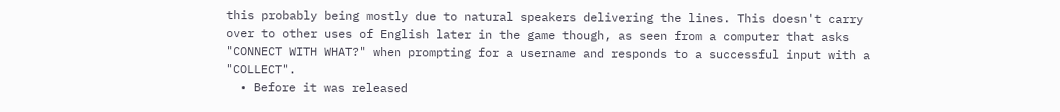this probably being mostly due to natural speakers delivering the lines. This doesn't carry over to other uses of English later in the game though, as seen from a computer that asks "CONNECT WITH WHAT?" when prompting for a username and responds to a successful input with a "COLLECT".
  • Before it was released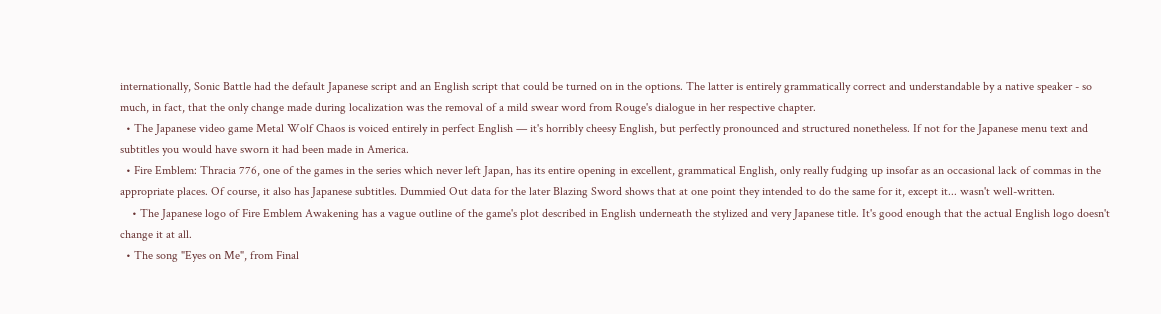internationally, Sonic Battle had the default Japanese script and an English script that could be turned on in the options. The latter is entirely grammatically correct and understandable by a native speaker - so much, in fact, that the only change made during localization was the removal of a mild swear word from Rouge's dialogue in her respective chapter.
  • The Japanese video game Metal Wolf Chaos is voiced entirely in perfect English — it's horribly cheesy English, but perfectly pronounced and structured nonetheless. If not for the Japanese menu text and subtitles you would have sworn it had been made in America.
  • Fire Emblem: Thracia 776, one of the games in the series which never left Japan, has its entire opening in excellent, grammatical English, only really fudging up insofar as an occasional lack of commas in the appropriate places. Of course, it also has Japanese subtitles. Dummied Out data for the later Blazing Sword shows that at one point they intended to do the same for it, except it... wasn't well-written.
    • The Japanese logo of Fire Emblem Awakening has a vague outline of the game's plot described in English underneath the stylized and very Japanese title. It's good enough that the actual English logo doesn't change it at all.
  • The song "Eyes on Me", from Final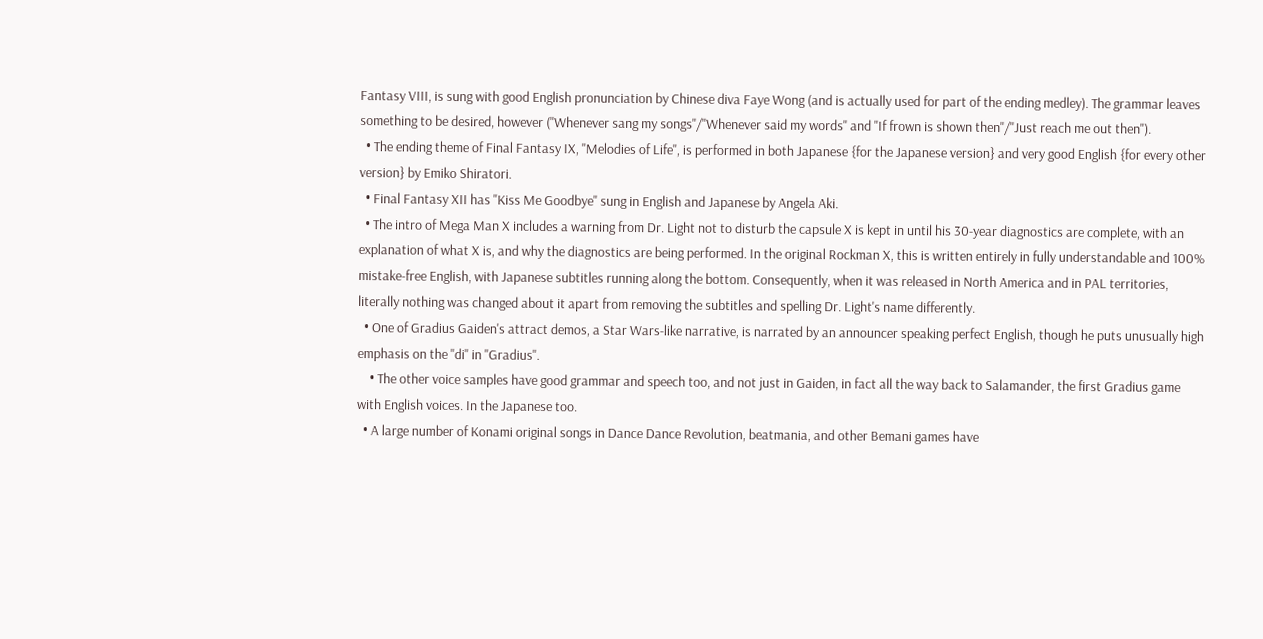Fantasy VIII, is sung with good English pronunciation by Chinese diva Faye Wong (and is actually used for part of the ending medley). The grammar leaves something to be desired, however ("Whenever sang my songs"/"Whenever said my words" and "If frown is shown then"/"Just reach me out then").
  • The ending theme of Final Fantasy IX, "Melodies of Life", is performed in both Japanese {for the Japanese version} and very good English {for every other version} by Emiko Shiratori.
  • Final Fantasy XII has "Kiss Me Goodbye" sung in English and Japanese by Angela Aki.
  • The intro of Mega Man X includes a warning from Dr. Light not to disturb the capsule X is kept in until his 30-year diagnostics are complete, with an explanation of what X is, and why the diagnostics are being performed. In the original Rockman X, this is written entirely in fully understandable and 100% mistake-free English, with Japanese subtitles running along the bottom. Consequently, when it was released in North America and in PAL territories, literally nothing was changed about it apart from removing the subtitles and spelling Dr. Light's name differently.
  • One of Gradius Gaiden's attract demos, a Star Wars-like narrative, is narrated by an announcer speaking perfect English, though he puts unusually high emphasis on the "di" in "Gradius".
    • The other voice samples have good grammar and speech too, and not just in Gaiden, in fact all the way back to Salamander, the first Gradius game with English voices. In the Japanese too.
  • A large number of Konami original songs in Dance Dance Revolution, beatmania, and other Bemani games have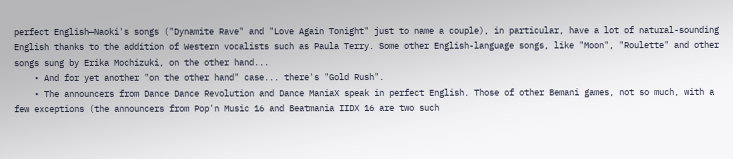perfect English—Naoki's songs ("Dynamite Rave" and "Love Again Tonight" just to name a couple), in particular, have a lot of natural-sounding English thanks to the addition of Western vocalists such as Paula Terry. Some other English-language songs, like "Moon", "Roulette" and other songs sung by Erika Mochizuki, on the other hand...
    • And for yet another "on the other hand" case... there's "Gold Rush".
    • The announcers from Dance Dance Revolution and Dance ManiaX speak in perfect English. Those of other Bemani games, not so much, with a few exceptions (the announcers from Pop'n Music 16 and Beatmania IIDX 16 are two such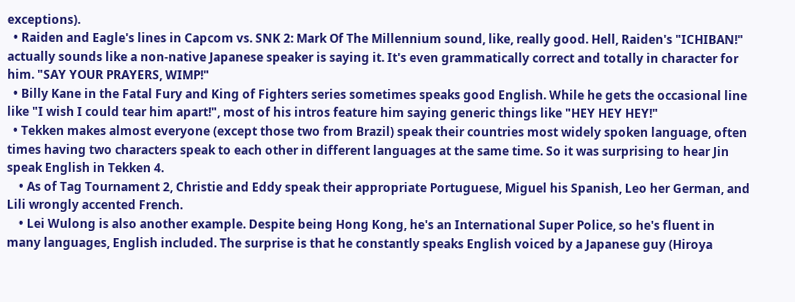exceptions).
  • Raiden and Eagle's lines in Capcom vs. SNK 2: Mark Of The Millennium sound, like, really good. Hell, Raiden's "ICHIBAN!" actually sounds like a non-native Japanese speaker is saying it. It's even grammatically correct and totally in character for him. "SAY YOUR PRAYERS, WIMP!"
  • Billy Kane in the Fatal Fury and King of Fighters series sometimes speaks good English. While he gets the occasional line like "I wish I could tear him apart!", most of his intros feature him saying generic things like "HEY HEY HEY!"
  • Tekken makes almost everyone (except those two from Brazil) speak their countries most widely spoken language, often times having two characters speak to each other in different languages at the same time. So it was surprising to hear Jin speak English in Tekken 4.
    • As of Tag Tournament 2, Christie and Eddy speak their appropriate Portuguese, Miguel his Spanish, Leo her German, and Lili wrongly accented French.
    • Lei Wulong is also another example. Despite being Hong Kong, he's an International Super Police, so he's fluent in many languages, English included. The surprise is that he constantly speaks English voiced by a Japanese guy (Hiroya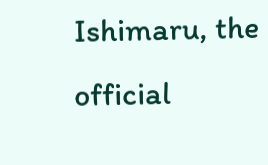Ishimaru, the official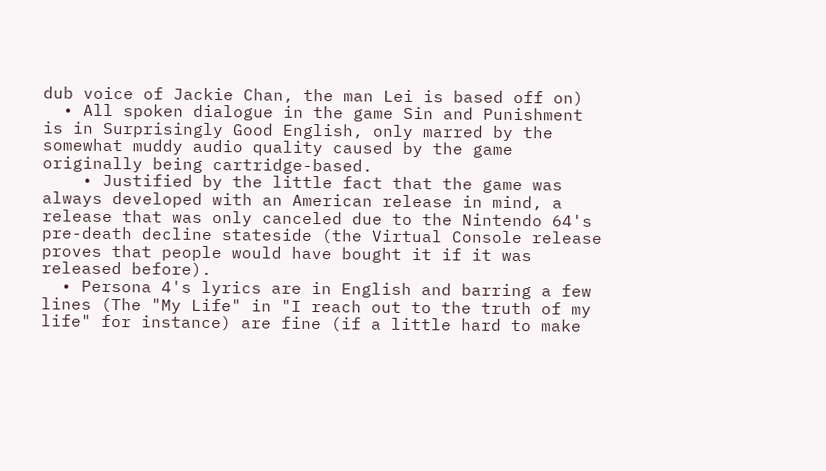dub voice of Jackie Chan, the man Lei is based off on)
  • All spoken dialogue in the game Sin and Punishment is in Surprisingly Good English, only marred by the somewhat muddy audio quality caused by the game originally being cartridge-based.
    • Justified by the little fact that the game was always developed with an American release in mind, a release that was only canceled due to the Nintendo 64's pre-death decline stateside (the Virtual Console release proves that people would have bought it if it was released before).
  • Persona 4's lyrics are in English and barring a few lines (The "My Life" in "I reach out to the truth of my life" for instance) are fine (if a little hard to make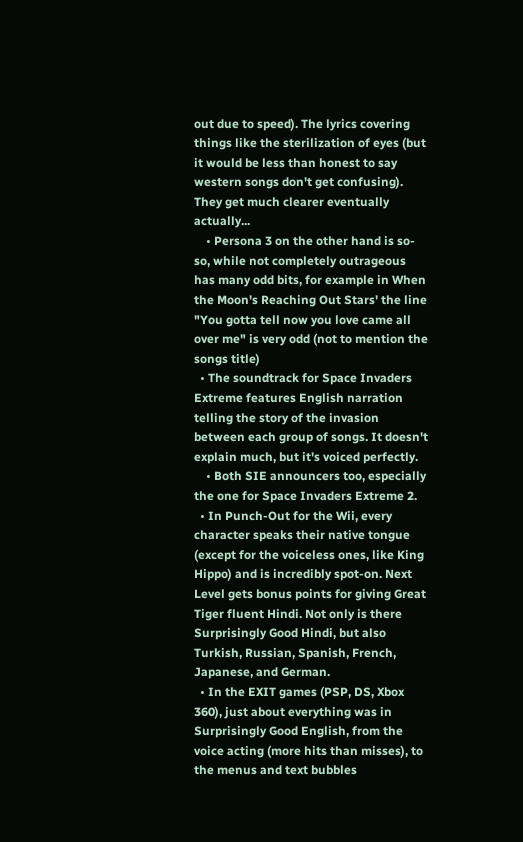out due to speed). The lyrics covering things like the sterilization of eyes (but it would be less than honest to say western songs don't get confusing). They get much clearer eventually actually...
    • Persona 3 on the other hand is so-so, while not completely outrageous has many odd bits, for example in When the Moon's Reaching Out Stars' the line "You gotta tell now you love came all over me" is very odd (not to mention the songs title)
  • The soundtrack for Space Invaders Extreme features English narration telling the story of the invasion between each group of songs. It doesn't explain much, but it's voiced perfectly.
    • Both SIE announcers too, especially the one for Space Invaders Extreme 2.
  • In Punch-Out for the Wii, every character speaks their native tongue (except for the voiceless ones, like King Hippo) and is incredibly spot-on. Next Level gets bonus points for giving Great Tiger fluent Hindi. Not only is there Surprisingly Good Hindi, but also Turkish, Russian, Spanish, French, Japanese, and German.
  • In the EXIT games (PSP, DS, Xbox 360), just about everything was in Surprisingly Good English, from the voice acting (more hits than misses), to the menus and text bubbles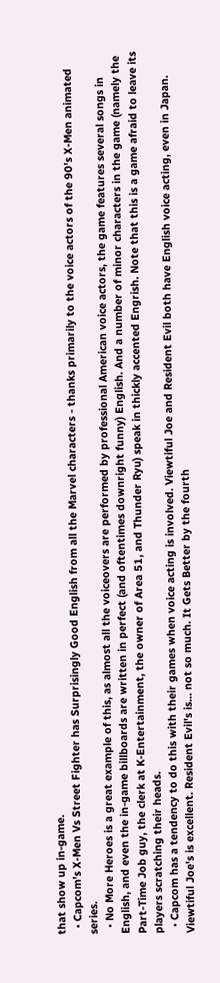that show up in-game.
  • Capcom's X-Men Vs Street Fighter has Surprisingly Good English from all the Marvel characters - thanks primarily to the voice actors of the 90's X-Men animated series.
  • No More Heroes is a great example of this, as almost all the voiceovers are performed by professional American voice actors, the game features several songs in English, and even the in-game billboards are written in perfect (and oftentimes downright funny) English. And a number of minor characters in the game (namely the Part-Time Job guy, the clerk at K-Entertainment, the owner of Area 51, and Thunder Ryu) speak in thickly accented Engrish. Note that this is a game afraid to leave its players scratching their heads.
  • Capcom has a tendency to do this with their games when voice acting is involved. Viewtiful Joe and Resident Evil both have English voice acting, even in Japan. Viewtiful Joe's is excellent. Resident Evil's is... not so much. It Gets Better by the fourth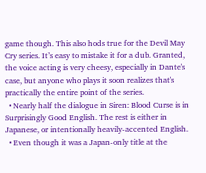game though. This also hods true for the Devil May Cry series. It’s easy to mistake it for a dub. Granted, the voice acting is very cheesy, especially in Dante's case, but anyone who plays it soon realizes that's practically the entire point of the series.
  • Nearly half the dialogue in Siren: Blood Curse is in Surprisingly Good English. The rest is either in Japanese, or intentionally heavily-accented English.
  • Even though it was a Japan-only title at the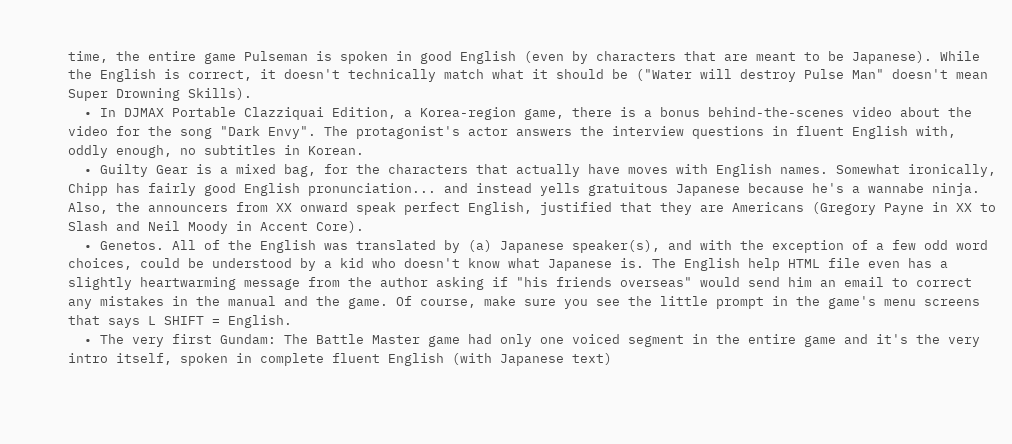time, the entire game Pulseman is spoken in good English (even by characters that are meant to be Japanese). While the English is correct, it doesn't technically match what it should be ("Water will destroy Pulse Man" doesn't mean Super Drowning Skills).
  • In DJMAX Portable Clazziquai Edition, a Korea-region game, there is a bonus behind-the-scenes video about the video for the song "Dark Envy". The protagonist's actor answers the interview questions in fluent English with, oddly enough, no subtitles in Korean.
  • Guilty Gear is a mixed bag, for the characters that actually have moves with English names. Somewhat ironically, Chipp has fairly good English pronunciation... and instead yells gratuitous Japanese because he's a wannabe ninja. Also, the announcers from XX onward speak perfect English, justified that they are Americans (Gregory Payne in XX to Slash and Neil Moody in Accent Core).
  • Genetos. All of the English was translated by (a) Japanese speaker(s), and with the exception of a few odd word choices, could be understood by a kid who doesn't know what Japanese is. The English help HTML file even has a slightly heartwarming message from the author asking if "his friends overseas" would send him an email to correct any mistakes in the manual and the game. Of course, make sure you see the little prompt in the game's menu screens that says L SHIFT = English.
  • The very first Gundam: The Battle Master game had only one voiced segment in the entire game and it's the very intro itself, spoken in complete fluent English (with Japanese text)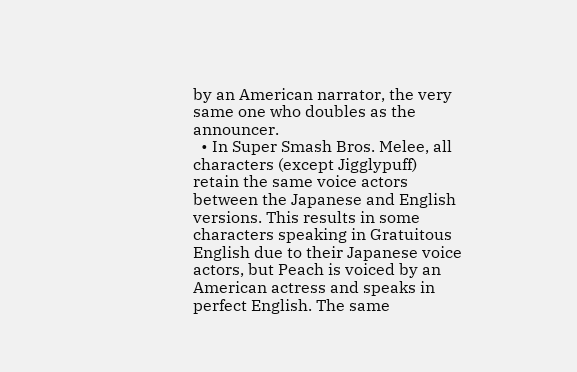by an American narrator, the very same one who doubles as the announcer.
  • In Super Smash Bros. Melee, all characters (except Jigglypuff) retain the same voice actors between the Japanese and English versions. This results in some characters speaking in Gratuitous English due to their Japanese voice actors, but Peach is voiced by an American actress and speaks in perfect English. The same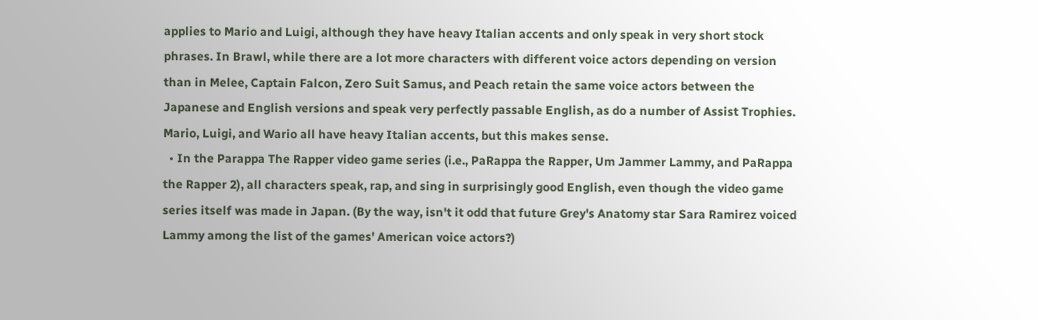applies to Mario and Luigi, although they have heavy Italian accents and only speak in very short stock phrases. In Brawl, while there are a lot more characters with different voice actors depending on version than in Melee, Captain Falcon, Zero Suit Samus, and Peach retain the same voice actors between the Japanese and English versions and speak very perfectly passable English, as do a number of Assist Trophies. Mario, Luigi, and Wario all have heavy Italian accents, but this makes sense.
  • In the Parappa The Rapper video game series (i.e., PaRappa the Rapper, Um Jammer Lammy, and PaRappa the Rapper 2), all characters speak, rap, and sing in surprisingly good English, even though the video game series itself was made in Japan. (By the way, isn't it odd that future Grey's Anatomy star Sara Ramirez voiced Lammy among the list of the games' American voice actors?)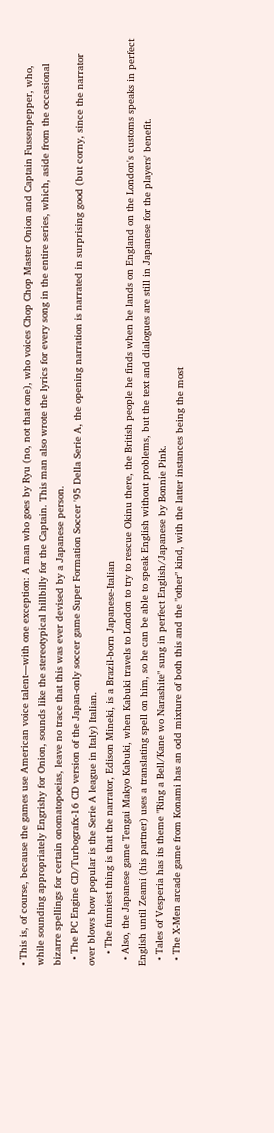• This is, of course, because the games use American voice talent—with one exception: A man who goes by Ryu (no, not that one), who voices Chop Chop Master Onion and Captain Fussenpepper, who, while sounding appropriately Engrishy for Onion, sounds like the stereotypical hillbilly for the Captain. This man also wrote the lyrics for every song in the entire series, which, aside from the occasional bizarre spellings for certain onomatopoeias, leave no trace that this was ever devised by a Japanese person.
  • The PC Engine CD/Turbografx-16 CD version of the Japan-only soccer game Super Formation Soccer '95 Della Serie A, the opening narration is narrated in surprising good (but corny, since the narrator over blows how popular is the Serie A league in Italy) Italian.
    • The funniest thing is that the narrator, Edison Mineki, is a Brazil-born Japanese-Italian
  • Also, the Japanese game Tengai Makyo Kabuki, when Kabuki travels to London to try to rescue Okinu there, the British people he finds when he lands on England on the London's customs speaks in perfect English until Zeami (his partner) uses a translating spell on him, so he can be able to speak English without problems, but the text and dialogues are still in Japanese for the players' benefit.
  • Tales of Vesperia has its theme "Ring a Bell/Kane wo Narashite" sung in perfect English/Japanese by Bonnie Pink.
  • The X-Men arcade game from Konami has an odd mixture of both this and the "other" kind, with the latter instances being the most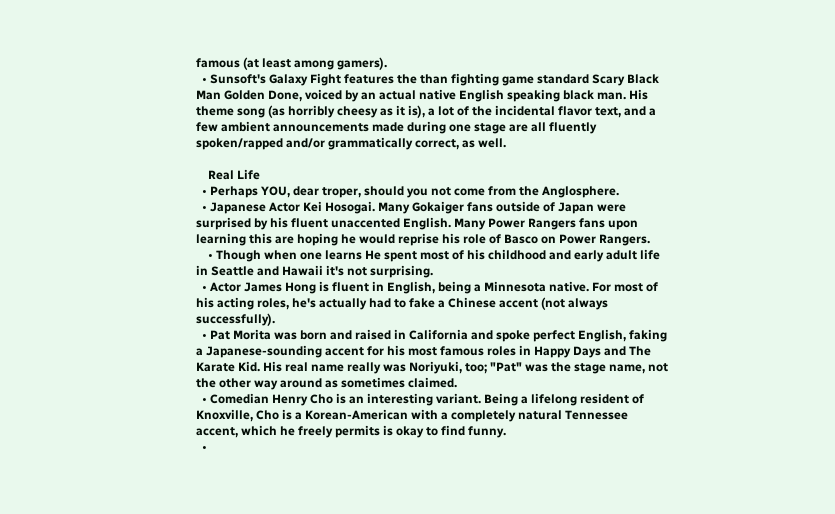famous (at least among gamers).
  • Sunsoft's Galaxy Fight features the than fighting game standard Scary Black Man Golden Done, voiced by an actual native English speaking black man. His theme song (as horribly cheesy as it is), a lot of the incidental flavor text, and a few ambient announcements made during one stage are all fluently spoken/rapped and/or grammatically correct, as well.

    Real Life
  • Perhaps YOU, dear troper, should you not come from the Anglosphere.
  • Japanese Actor Kei Hosogai. Many Gokaiger fans outside of Japan were surprised by his fluent unaccented English. Many Power Rangers fans upon learning this are hoping he would reprise his role of Basco on Power Rangers.
    • Though when one learns He spent most of his childhood and early adult life in Seattle and Hawaii it's not surprising.
  • Actor James Hong is fluent in English, being a Minnesota native. For most of his acting roles, he's actually had to fake a Chinese accent (not always successfully).
  • Pat Morita was born and raised in California and spoke perfect English, faking a Japanese-sounding accent for his most famous roles in Happy Days and The Karate Kid. His real name really was Noriyuki, too; "Pat" was the stage name, not the other way around as sometimes claimed.
  • Comedian Henry Cho is an interesting variant. Being a lifelong resident of Knoxville, Cho is a Korean-American with a completely natural Tennessee accent, which he freely permits is okay to find funny.
  •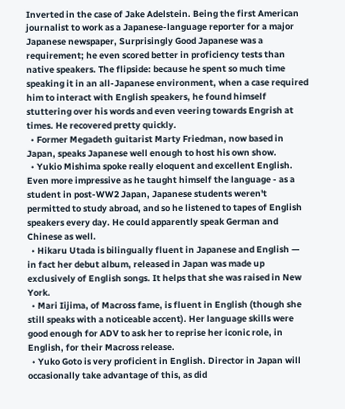Inverted in the case of Jake Adelstein. Being the first American journalist to work as a Japanese-language reporter for a major Japanese newspaper, Surprisingly Good Japanese was a requirement; he even scored better in proficiency tests than native speakers. The flipside: because he spent so much time speaking it in an all-Japanese environment, when a case required him to interact with English speakers, he found himself stuttering over his words and even veering towards Engrish at times. He recovered pretty quickly.
  • Former Megadeth guitarist Marty Friedman, now based in Japan, speaks Japanese well enough to host his own show.
  • Yukio Mishima spoke really eloquent and excellent English. Even more impressive as he taught himself the language - as a student in post-WW2 Japan, Japanese students weren't permitted to study abroad, and so he listened to tapes of English speakers every day. He could apparently speak German and Chinese as well.
  • Hikaru Utada is bilingually fluent in Japanese and English — in fact her debut album, released in Japan was made up exclusively of English songs. It helps that she was raised in New York.
  • Mari Iijima, of Macross fame, is fluent in English (though she still speaks with a noticeable accent). Her language skills were good enough for ADV to ask her to reprise her iconic role, in English, for their Macross release.
  • Yuko Goto is very proficient in English. Director in Japan will occasionally take advantage of this, as did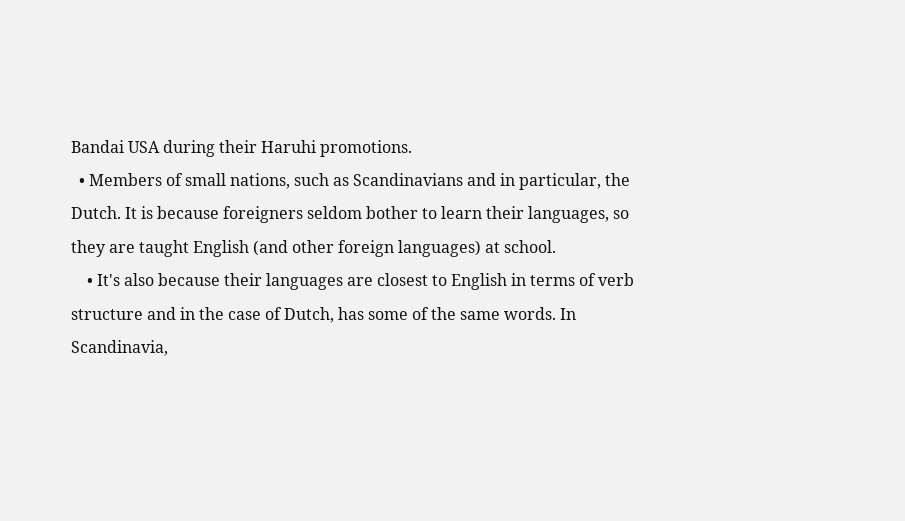Bandai USA during their Haruhi promotions.
  • Members of small nations, such as Scandinavians and in particular, the Dutch. It is because foreigners seldom bother to learn their languages, so they are taught English (and other foreign languages) at school.
    • It's also because their languages are closest to English in terms of verb structure and in the case of Dutch, has some of the same words. In Scandinavia,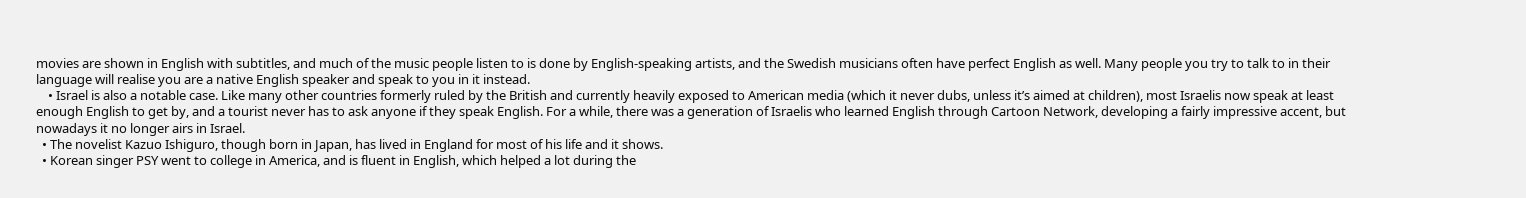movies are shown in English with subtitles, and much of the music people listen to is done by English-speaking artists, and the Swedish musicians often have perfect English as well. Many people you try to talk to in their language will realise you are a native English speaker and speak to you in it instead.
    • Israel is also a notable case. Like many other countries formerly ruled by the British and currently heavily exposed to American media (which it never dubs, unless it’s aimed at children), most Israelis now speak at least enough English to get by, and a tourist never has to ask anyone if they speak English. For a while, there was a generation of Israelis who learned English through Cartoon Network, developing a fairly impressive accent, but nowadays it no longer airs in Israel.
  • The novelist Kazuo Ishiguro, though born in Japan, has lived in England for most of his life and it shows.
  • Korean singer PSY went to college in America, and is fluent in English, which helped a lot during the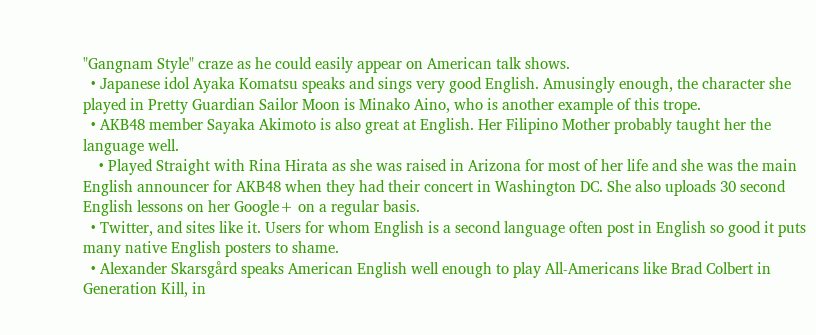"Gangnam Style" craze as he could easily appear on American talk shows.
  • Japanese idol Ayaka Komatsu speaks and sings very good English. Amusingly enough, the character she played in Pretty Guardian Sailor Moon is Minako Aino, who is another example of this trope.
  • AKB48 member Sayaka Akimoto is also great at English. Her Filipino Mother probably taught her the language well.
    • Played Straight with Rina Hirata as she was raised in Arizona for most of her life and she was the main English announcer for AKB48 when they had their concert in Washington DC. She also uploads 30 second English lessons on her Google+ on a regular basis.
  • Twitter, and sites like it. Users for whom English is a second language often post in English so good it puts many native English posters to shame.
  • Alexander Skarsgård speaks American English well enough to play All-Americans like Brad Colbert in Generation Kill, in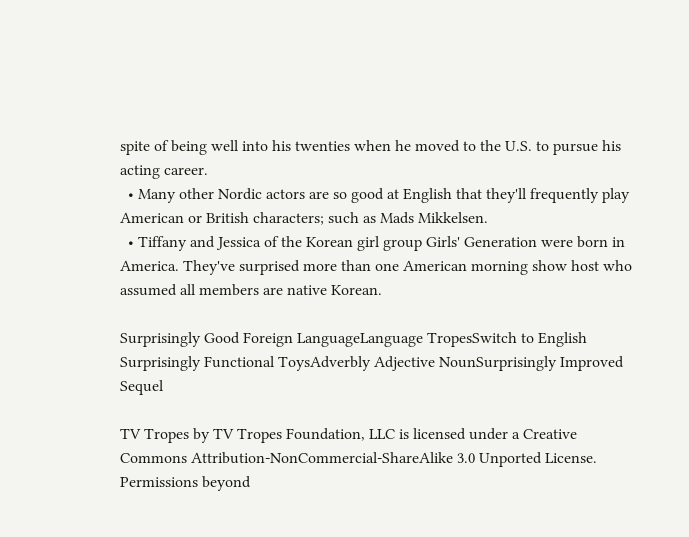spite of being well into his twenties when he moved to the U.S. to pursue his acting career.
  • Many other Nordic actors are so good at English that they'll frequently play American or British characters; such as Mads Mikkelsen.
  • Tiffany and Jessica of the Korean girl group Girls' Generation were born in America. They've surprised more than one American morning show host who assumed all members are native Korean.

Surprisingly Good Foreign LanguageLanguage TropesSwitch to English
Surprisingly Functional ToysAdverbly Adjective NounSurprisingly Improved Sequel

TV Tropes by TV Tropes Foundation, LLC is licensed under a Creative Commons Attribution-NonCommercial-ShareAlike 3.0 Unported License.
Permissions beyond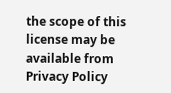the scope of this license may be available from
Privacy Policy